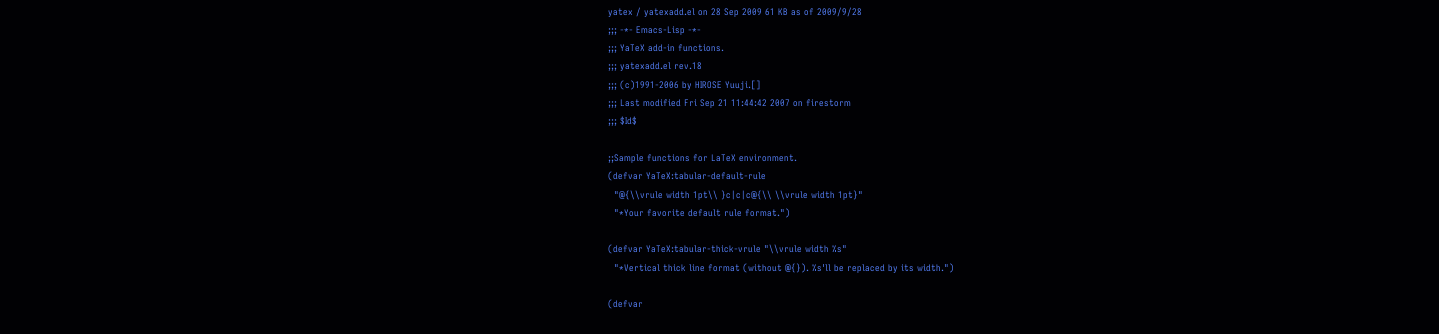yatex / yatexadd.el on 28 Sep 2009 61 KB as of 2009/9/28
;;; -*- Emacs-Lisp -*-
;;; YaTeX add-in functions.
;;; yatexadd.el rev.18
;;; (c)1991-2006 by HIROSE Yuuji.[]
;;; Last modified Fri Sep 21 11:44:42 2007 on firestorm
;;; $Id$

;;Sample functions for LaTeX environment.
(defvar YaTeX:tabular-default-rule
  "@{\\vrule width 1pt\\ }c|c|c@{\\ \\vrule width 1pt}"
  "*Your favorite default rule format.")

(defvar YaTeX:tabular-thick-vrule "\\vrule width %s"
  "*Vertical thick line format (without @{}). %s'll be replaced by its width.")

(defvar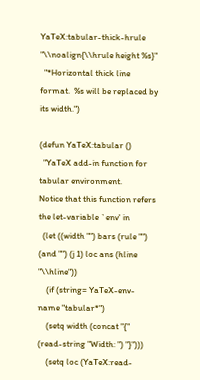YaTeX:tabular-thick-hrule "\\noalign{\\hrule height %s}"
  "*Horizontal thick line format.  %s will be replaced by its width.")

(defun YaTeX:tabular ()
  "YaTeX add-in function for tabular environment.
Notice that this function refers the let-variable `env' in
  (let ((width "") bars (rule "") (and "") (j 1) loc ans (hline "\\hline"))
    (if (string= YaTeX-env-name "tabular*")
    (setq width (concat "{" (read-string "Width: ") "}")))
    (setq loc (YaTeX:read-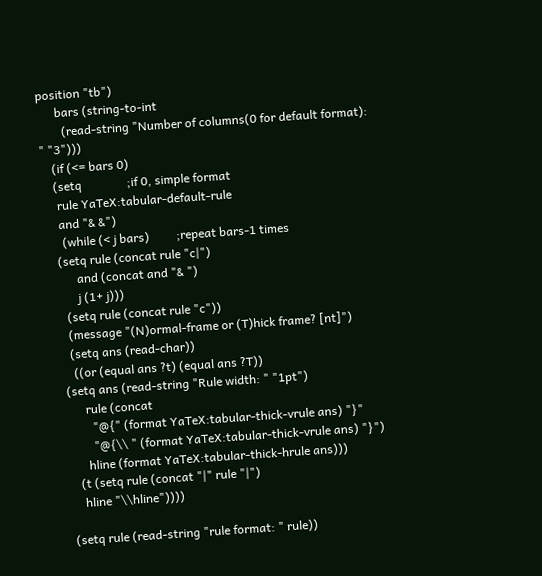position "tb")
      bars (string-to-int
        (read-string "Number of columns(0 for default format): " "3")))
    (if (<= bars 0)
    (setq               ;if 0, simple format
     rule YaTeX:tabular-default-rule
     and "& &")
      (while (< j bars)         ;repeat bars-1 times
    (setq rule (concat rule "c|")
          and (concat and "& ")
          j (1+ j)))
      (setq rule (concat rule "c"))
      (message "(N)ormal-frame or (T)hick frame? [nt]")
      (setq ans (read-char))
       ((or (equal ans ?t) (equal ans ?T))
    (setq ans (read-string "Rule width: " "1pt")
          rule (concat
            "@{" (format YaTeX:tabular-thick-vrule ans) "}"
            "@{\\ " (format YaTeX:tabular-thick-vrule ans) "}")
          hline (format YaTeX:tabular-thick-hrule ans)))
       (t (setq rule (concat "|" rule "|")
        hline "\\hline"))))

    (setq rule (read-string "rule format: " rule))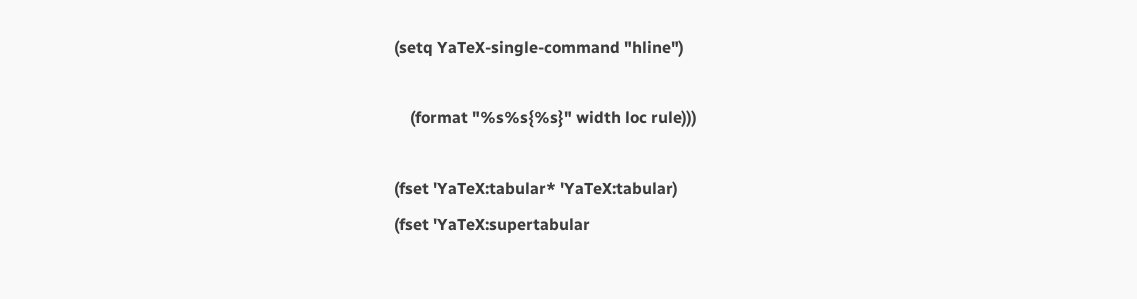(setq YaTeX-single-command "hline")

    (format "%s%s{%s}" width loc rule)))

(fset 'YaTeX:tabular* 'YaTeX:tabular)
(fset 'YaTeX:supertabular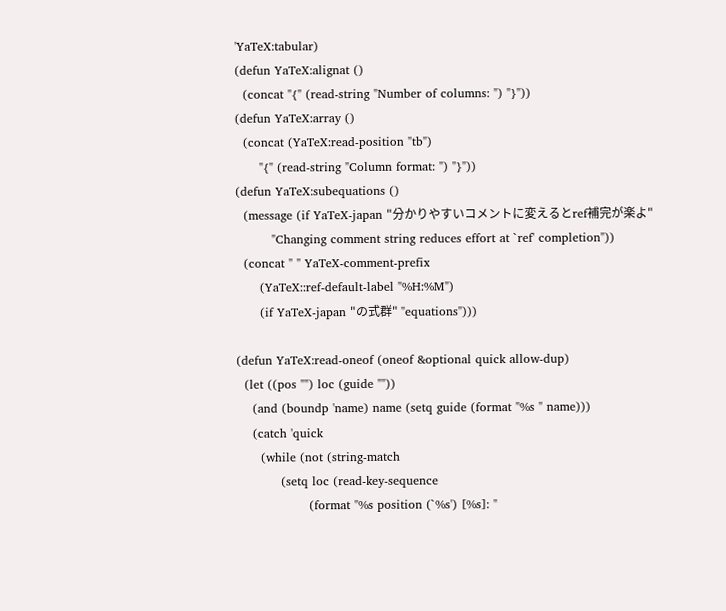'YaTeX:tabular)
(defun YaTeX:alignat ()
  (concat "{" (read-string "Number of columns: ") "}"))
(defun YaTeX:array ()
  (concat (YaTeX:read-position "tb")
      "{" (read-string "Column format: ") "}"))
(defun YaTeX:subequations ()
  (message (if YaTeX-japan "分かりやすいコメントに変えるとref補完が楽よ"
         "Changing comment string reduces effort at `ref' completion"))
  (concat " " YaTeX-comment-prefix
      (YaTeX::ref-default-label "%H:%M")
      (if YaTeX-japan "の式群" "equations")))

(defun YaTeX:read-oneof (oneof &optional quick allow-dup)
  (let ((pos "") loc (guide ""))
    (and (boundp 'name) name (setq guide (format "%s " name)))
    (catch 'quick
      (while (not (string-match
           (setq loc (read-key-sequence
                  (format "%s position (`%s') [%s]: "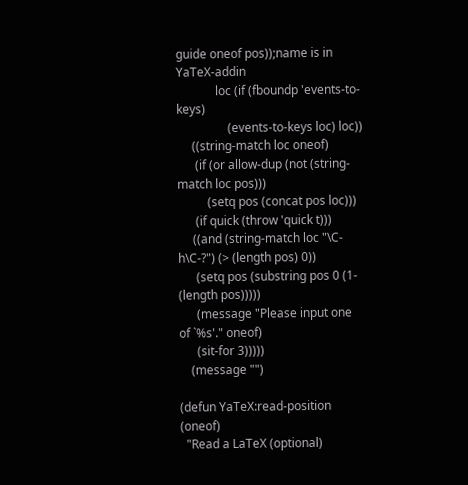guide oneof pos));name is in YaTeX-addin
             loc (if (fboundp 'events-to-keys)
                 (events-to-keys loc) loc))
     ((string-match loc oneof)
      (if (or allow-dup (not (string-match loc pos)))
          (setq pos (concat pos loc)))
      (if quick (throw 'quick t)))
     ((and (string-match loc "\C-h\C-?") (> (length pos) 0))
      (setq pos (substring pos 0 (1- (length pos)))))
      (message "Please input one of `%s'." oneof)
      (sit-for 3)))))
    (message "")

(defun YaTeX:read-position (oneof)
  "Read a LaTeX (optional)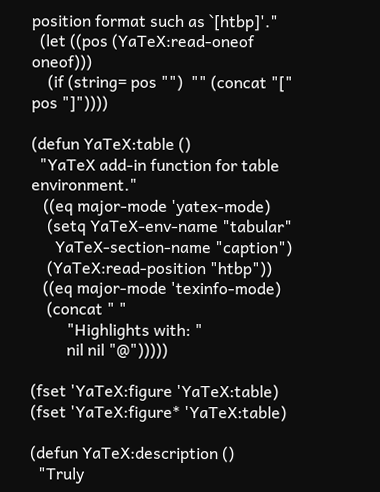position format such as `[htbp]'."
  (let ((pos (YaTeX:read-oneof oneof)))
    (if (string= pos "")  "" (concat "[" pos "]"))))

(defun YaTeX:table ()
  "YaTeX add-in function for table environment."
   ((eq major-mode 'yatex-mode)
    (setq YaTeX-env-name "tabular"
      YaTeX-section-name "caption")
    (YaTeX:read-position "htbp"))
   ((eq major-mode 'texinfo-mode)
    (concat " "
         "Highlights with: "
         nil nil "@")))))

(fset 'YaTeX:figure 'YaTeX:table)
(fset 'YaTeX:figure* 'YaTeX:table)

(defun YaTeX:description ()
  "Truly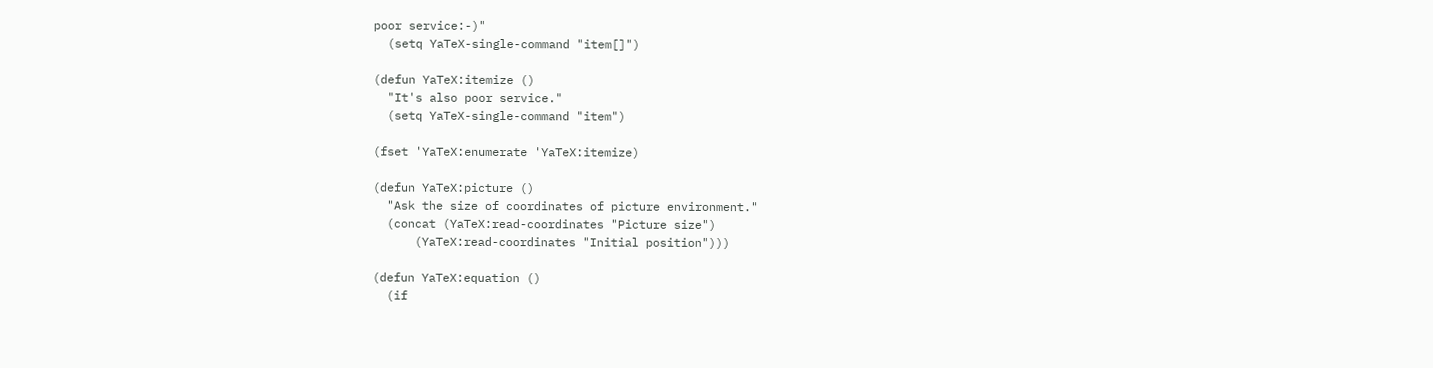poor service:-)"
  (setq YaTeX-single-command "item[]")

(defun YaTeX:itemize ()
  "It's also poor service."
  (setq YaTeX-single-command "item")

(fset 'YaTeX:enumerate 'YaTeX:itemize)

(defun YaTeX:picture ()
  "Ask the size of coordinates of picture environment."
  (concat (YaTeX:read-coordinates "Picture size")
      (YaTeX:read-coordinates "Initial position")))

(defun YaTeX:equation ()
  (if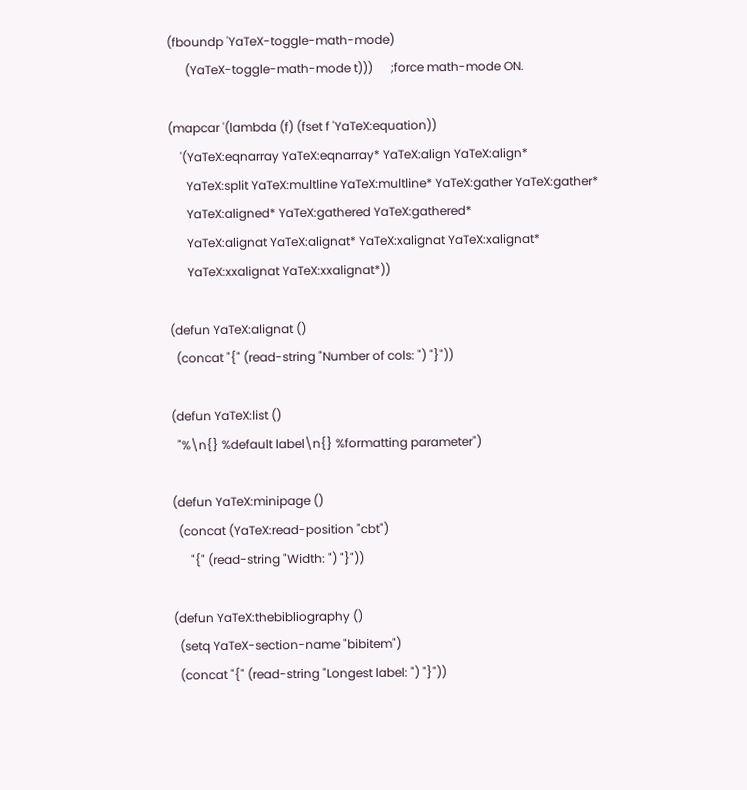(fboundp 'YaTeX-toggle-math-mode)
      (YaTeX-toggle-math-mode t)))      ;force math-mode ON.

(mapcar '(lambda (f) (fset f 'YaTeX:equation))
    '(YaTeX:eqnarray YaTeX:eqnarray* YaTeX:align YaTeX:align*
      YaTeX:split YaTeX:multline YaTeX:multline* YaTeX:gather YaTeX:gather*
      YaTeX:aligned* YaTeX:gathered YaTeX:gathered*
      YaTeX:alignat YaTeX:alignat* YaTeX:xalignat YaTeX:xalignat*
      YaTeX:xxalignat YaTeX:xxalignat*))

(defun YaTeX:alignat ()
  (concat "{" (read-string "Number of cols: ") "}"))

(defun YaTeX:list ()
  "%\n{} %default label\n{} %formatting parameter")

(defun YaTeX:minipage ()
  (concat (YaTeX:read-position "cbt")
      "{" (read-string "Width: ") "}"))

(defun YaTeX:thebibliography ()
  (setq YaTeX-section-name "bibitem")
  (concat "{" (read-string "Longest label: ") "}"))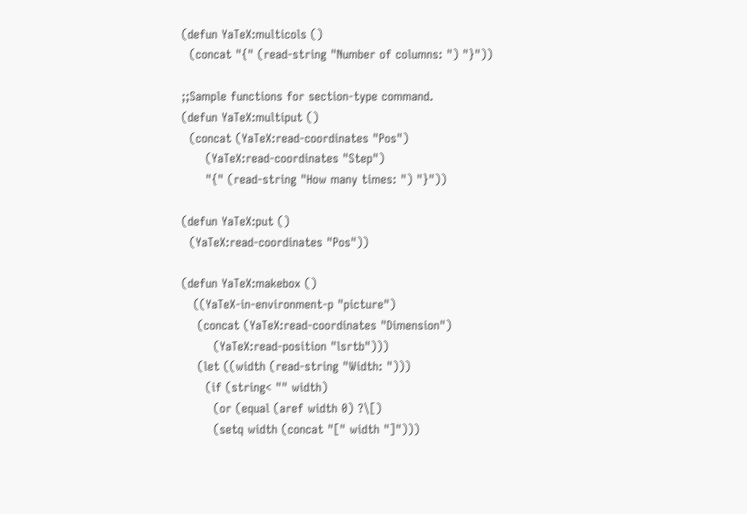(defun YaTeX:multicols ()
  (concat "{" (read-string "Number of columns: ") "}"))

;;Sample functions for section-type command.
(defun YaTeX:multiput ()
  (concat (YaTeX:read-coordinates "Pos")
      (YaTeX:read-coordinates "Step")
      "{" (read-string "How many times: ") "}"))

(defun YaTeX:put ()
  (YaTeX:read-coordinates "Pos"))

(defun YaTeX:makebox ()
   ((YaTeX-in-environment-p "picture")
    (concat (YaTeX:read-coordinates "Dimension")
        (YaTeX:read-position "lsrtb")))
    (let ((width (read-string "Width: ")))
      (if (string< "" width)
        (or (equal (aref width 0) ?\[)
        (setq width (concat "[" width "]")))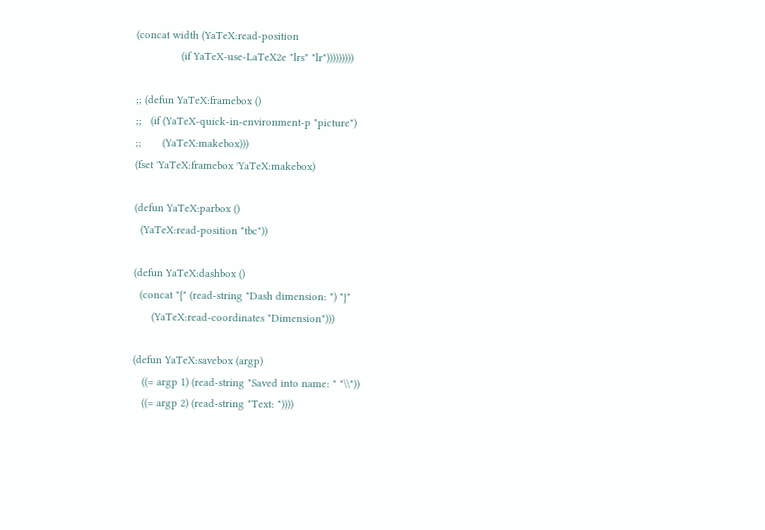(concat width (YaTeX:read-position
               (if YaTeX-use-LaTeX2e "lrs" "lr")))))))))

;; (defun YaTeX:framebox ()
;;   (if (YaTeX-quick-in-environment-p "picture")
;;       (YaTeX:makebox)))
(fset 'YaTeX:framebox 'YaTeX:makebox)

(defun YaTeX:parbox ()
  (YaTeX:read-position "tbc"))

(defun YaTeX:dashbox ()
  (concat "{" (read-string "Dash dimension: ") "}"
      (YaTeX:read-coordinates "Dimension")))

(defun YaTeX:savebox (argp)
   ((= argp 1) (read-string "Saved into name: " "\\"))
   ((= argp 2) (read-string "Text: "))))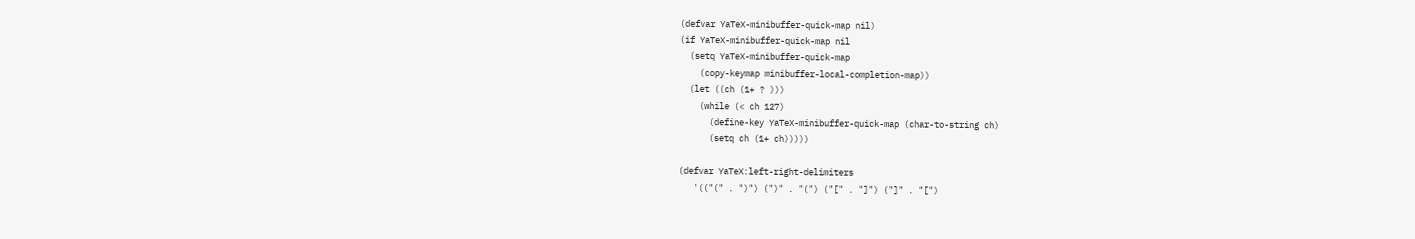(defvar YaTeX-minibuffer-quick-map nil)
(if YaTeX-minibuffer-quick-map nil
  (setq YaTeX-minibuffer-quick-map
    (copy-keymap minibuffer-local-completion-map))
  (let ((ch (1+ ? )))
    (while (< ch 127)
      (define-key YaTeX-minibuffer-quick-map (char-to-string ch)
      (setq ch (1+ ch)))))

(defvar YaTeX:left-right-delimiters
   '(("(" . ")") (")" . "(") ("[" . "]") ("]" . "[")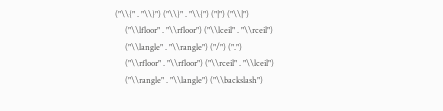("\\{" . "\\}") ("\\}" . "\\{") ("|") ("\\|")
     ("\\lfloor" . "\\rfloor") ("\\lceil" . "\\rceil")
     ("\\langle" . "\\rangle") ("/") (".")
     ("\\rfloor" . "\\rfloor") ("\\rceil" . "\\lceil")
     ("\\rangle" . "\\langle") ("\\backslash")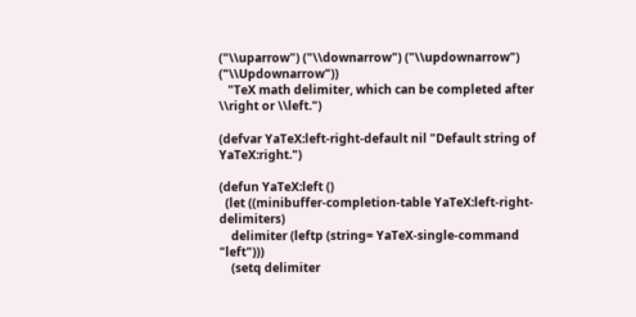("\\uparrow") ("\\downarrow") ("\\updownarrow") ("\\Updownarrow"))
   "TeX math delimiter, which can be completed after \\right or \\left.")

(defvar YaTeX:left-right-default nil "Default string of YaTeX:right.")

(defun YaTeX:left ()
  (let ((minibuffer-completion-table YaTeX:left-right-delimiters)
    delimiter (leftp (string= YaTeX-single-command "left")))
    (setq delimiter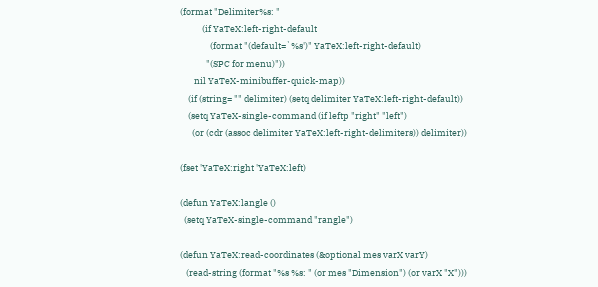(format "Delimiter%s: "
           (if YaTeX:left-right-default
               (format "(default=`%s')" YaTeX:left-right-default)
             "(SPC for menu)"))
       nil YaTeX-minibuffer-quick-map))
    (if (string= "" delimiter) (setq delimiter YaTeX:left-right-default))
    (setq YaTeX-single-command (if leftp "right" "left")
      (or (cdr (assoc delimiter YaTeX:left-right-delimiters)) delimiter))

(fset 'YaTeX:right 'YaTeX:left)

(defun YaTeX:langle ()
  (setq YaTeX-single-command "rangle")

(defun YaTeX:read-coordinates (&optional mes varX varY)
   (read-string (format "%s %s: " (or mes "Dimension") (or varX "X")))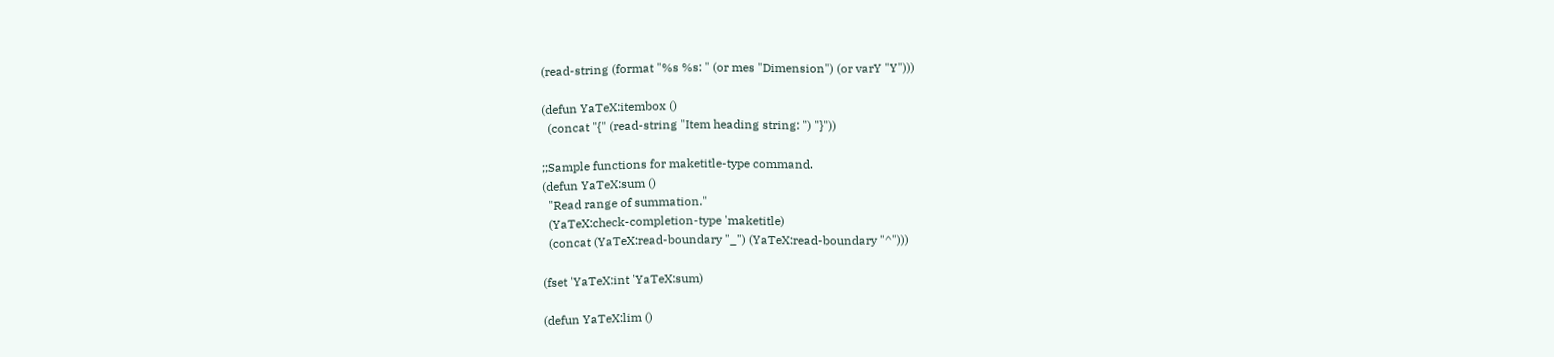(read-string (format "%s %s: " (or mes "Dimension") (or varY "Y")))

(defun YaTeX:itembox ()
  (concat "{" (read-string "Item heading string: ") "}"))

;;Sample functions for maketitle-type command.
(defun YaTeX:sum ()
  "Read range of summation."
  (YaTeX:check-completion-type 'maketitle)
  (concat (YaTeX:read-boundary "_") (YaTeX:read-boundary "^")))

(fset 'YaTeX:int 'YaTeX:sum)

(defun YaTeX:lim ()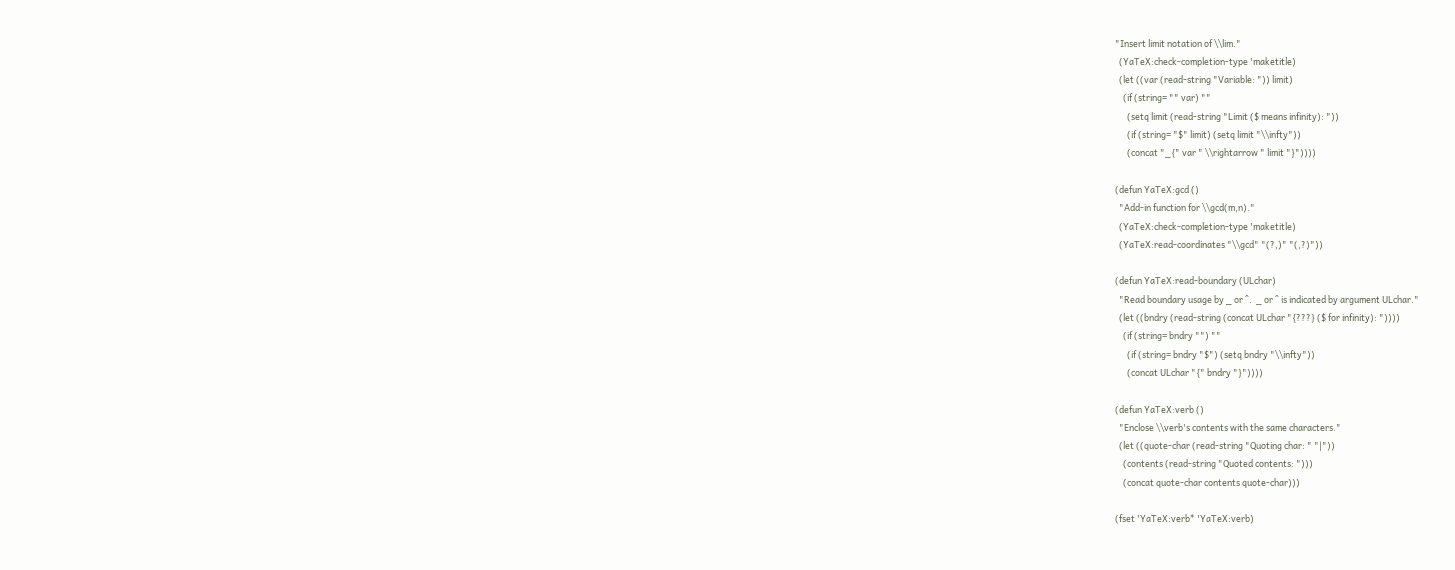"Insert limit notation of \\lim."
  (YaTeX:check-completion-type 'maketitle)
  (let ((var (read-string "Variable: ")) limit)
    (if (string= "" var) ""
      (setq limit (read-string "Limit ($ means infinity): "))
      (if (string= "$" limit) (setq limit "\\infty"))
      (concat "_{" var " \\rightarrow " limit "}"))))

(defun YaTeX:gcd ()
  "Add-in function for \\gcd(m,n)."
  (YaTeX:check-completion-type 'maketitle)
  (YaTeX:read-coordinates "\\gcd" "(?,)" "(,?)"))

(defun YaTeX:read-boundary (ULchar)
  "Read boundary usage by _ or ^.  _ or ^ is indicated by argument ULchar."
  (let ((bndry (read-string (concat ULchar "{???} ($ for infinity): "))))
    (if (string= bndry "") ""
      (if (string= bndry "$") (setq bndry "\\infty"))
      (concat ULchar "{" bndry "}"))))

(defun YaTeX:verb ()
  "Enclose \\verb's contents with the same characters."
  (let ((quote-char (read-string "Quoting char: " "|"))
    (contents (read-string "Quoted contents: ")))
    (concat quote-char contents quote-char)))

(fset 'YaTeX:verb* 'YaTeX:verb)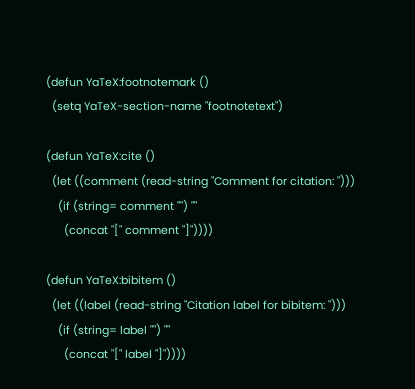(defun YaTeX:footnotemark ()
  (setq YaTeX-section-name "footnotetext")

(defun YaTeX:cite ()
  (let ((comment (read-string "Comment for citation: ")))
    (if (string= comment "") ""
      (concat "[" comment "]"))))

(defun YaTeX:bibitem ()
  (let ((label (read-string "Citation label for bibitem: ")))
    (if (string= label "") ""
      (concat "[" label "]"))))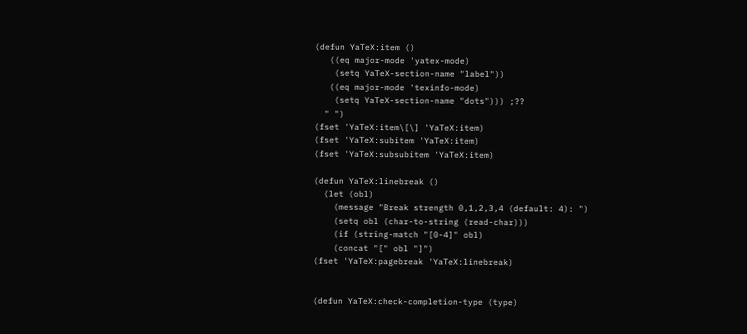(defun YaTeX:item ()
   ((eq major-mode 'yatex-mode)
    (setq YaTeX-section-name "label"))
   ((eq major-mode 'texinfo-mode)
    (setq YaTeX-section-name "dots"))) ;??
  " ")
(fset 'YaTeX:item\[\] 'YaTeX:item)
(fset 'YaTeX:subitem 'YaTeX:item)
(fset 'YaTeX:subsubitem 'YaTeX:item)

(defun YaTeX:linebreak ()
  (let (obl)
    (message "Break strength 0,1,2,3,4 (default: 4): ")
    (setq obl (char-to-string (read-char)))
    (if (string-match "[0-4]" obl)
    (concat "[" obl "]")
(fset 'YaTeX:pagebreak 'YaTeX:linebreak)


(defun YaTeX:check-completion-type (type)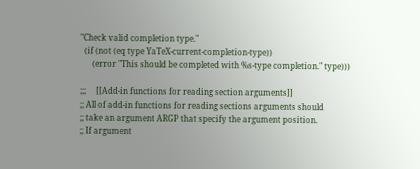"Check valid completion type."
  (if (not (eq type YaTeX-current-completion-type))
      (error "This should be completed with %s-type completion." type)))

;;;     [[Add-in functions for reading section arguments]]
;; All of add-in functions for reading sections arguments should
;; take an argument ARGP that specify the argument position.
;; If argument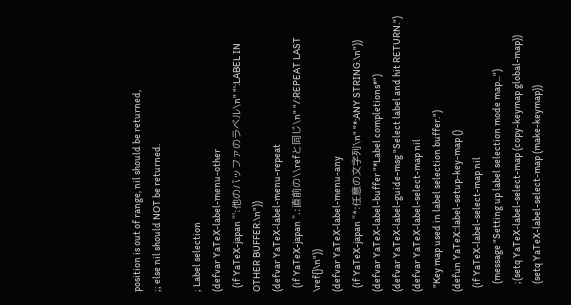position is out of range, nil should be returned,
;; else nil should NOT be returned.

; Label selection
(defvar YaTeX-label-menu-other
  (if YaTeX-japan "':他のバッファのラベル\n" "':LABEL IN OTHER BUFFER.\n"))
(defvar YaTeX-label-menu-repeat
  (if YaTeX-japan ".:直前の\\refと同じ\n" "/:REPEAT LAST \ref{}\n"))
(defvar YaTeX-label-menu-any
  (if YaTeX-japan "*:任意の文字列\n" "*:ANY STRING.\n"))
(defvar YaTeX-label-buffer "*Label completions*")
(defvar YaTeX-label-guide-msg "Select label and hit RETURN.")
(defvar YaTeX-label-select-map nil
  "Key map used in label selection buffer.")
(defun YaTeX::label-setup-key-map ()
  (if YaTeX-label-select-map nil
    (message "Setting up label selection mode map...")
    ;(setq YaTeX-label-select-map (copy-keymap global-map))
    (setq YaTeX-label-select-map (make-keymap))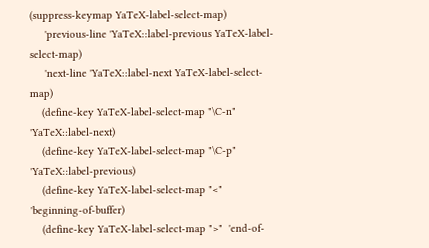(suppress-keymap YaTeX-label-select-map)
     'previous-line 'YaTeX::label-previous YaTeX-label-select-map)
     'next-line 'YaTeX::label-next YaTeX-label-select-map)
    (define-key YaTeX-label-select-map "\C-n"   'YaTeX::label-next)
    (define-key YaTeX-label-select-map "\C-p"   'YaTeX::label-previous)
    (define-key YaTeX-label-select-map "<"  'beginning-of-buffer)
    (define-key YaTeX-label-select-map ">"  'end-of-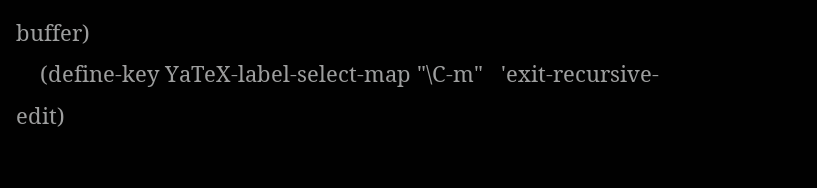buffer)
    (define-key YaTeX-label-select-map "\C-m"   'exit-recursive-edit)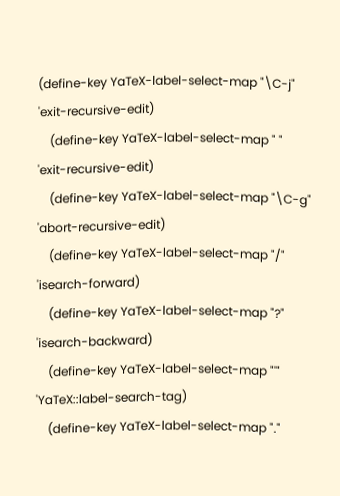(define-key YaTeX-label-select-map "\C-j"   'exit-recursive-edit)
    (define-key YaTeX-label-select-map " "  'exit-recursive-edit)
    (define-key YaTeX-label-select-map "\C-g"   'abort-recursive-edit)
    (define-key YaTeX-label-select-map "/"  'isearch-forward)
    (define-key YaTeX-label-select-map "?"  'isearch-backward)
    (define-key YaTeX-label-select-map "'"  'YaTeX::label-search-tag)
    (define-key YaTeX-label-select-map "."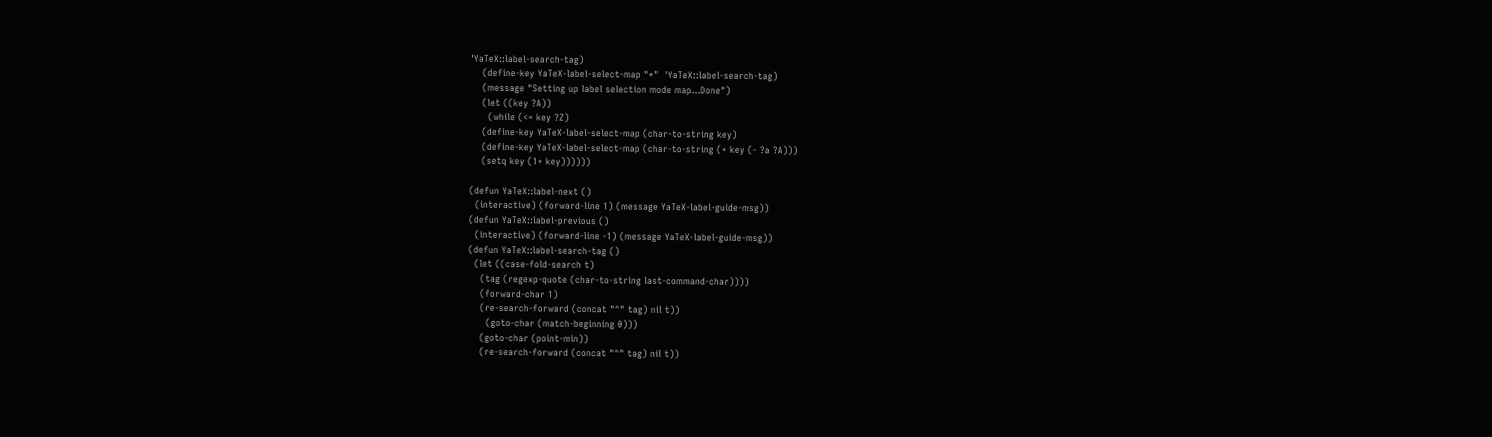'YaTeX::label-search-tag)
    (define-key YaTeX-label-select-map "*"  'YaTeX::label-search-tag)
    (message "Setting up label selection mode map...Done")
    (let ((key ?A))
      (while (<= key ?Z)
    (define-key YaTeX-label-select-map (char-to-string key)
    (define-key YaTeX-label-select-map (char-to-string (+ key (- ?a ?A)))
    (setq key (1+ key))))))

(defun YaTeX::label-next ()
  (interactive) (forward-line 1) (message YaTeX-label-guide-msg))
(defun YaTeX::label-previous ()
  (interactive) (forward-line -1) (message YaTeX-label-guide-msg))
(defun YaTeX::label-search-tag ()
  (let ((case-fold-search t)
    (tag (regexp-quote (char-to-string last-command-char))))
    (forward-char 1)
    (re-search-forward (concat "^" tag) nil t))
      (goto-char (match-beginning 0)))
    (goto-char (point-min))
    (re-search-forward (concat "^" tag) nil t))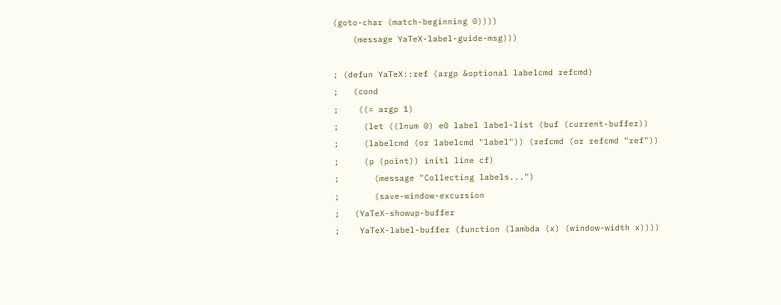(goto-char (match-beginning 0))))
    (message YaTeX-label-guide-msg)))

; (defun YaTeX::ref (argp &optional labelcmd refcmd)
;   (cond
;    ((= argp 1)
;     (let ((lnum 0) e0 label label-list (buf (current-buffer))
;     (labelcmd (or labelcmd "label")) (refcmd (or refcmd "ref"))
;     (p (point)) initl line cf)
;       (message "Collecting labels...")
;       (save-window-excursion
;   (YaTeX-showup-buffer
;    YaTeX-label-buffer (function (lambda (x) (window-width x))))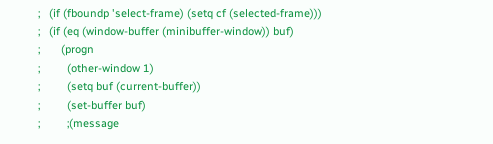;   (if (fboundp 'select-frame) (setq cf (selected-frame)))
;   (if (eq (window-buffer (minibuffer-window)) buf)
;       (progn
;         (other-window 1)
;         (setq buf (current-buffer))
;         (set-buffer buf)
;         ;(message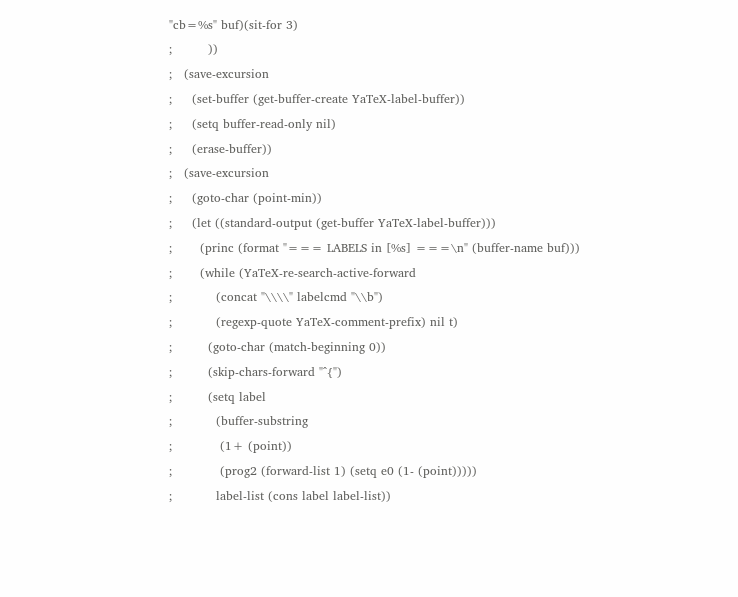"cb=%s" buf)(sit-for 3)
;         ))
;   (save-excursion
;     (set-buffer (get-buffer-create YaTeX-label-buffer))
;     (setq buffer-read-only nil)
;     (erase-buffer))
;   (save-excursion
;     (goto-char (point-min))
;     (let ((standard-output (get-buffer YaTeX-label-buffer)))
;       (princ (format "=== LABELS in [%s] ===\n" (buffer-name buf)))
;       (while (YaTeX-re-search-active-forward
;           (concat "\\\\" labelcmd "\\b")
;           (regexp-quote YaTeX-comment-prefix) nil t)
;         (goto-char (match-beginning 0))
;         (skip-chars-forward "^{")
;         (setq label
;           (buffer-substring
;            (1+ (point))
;            (prog2 (forward-list 1) (setq e0 (1- (point)))))
;           label-list (cons label label-list))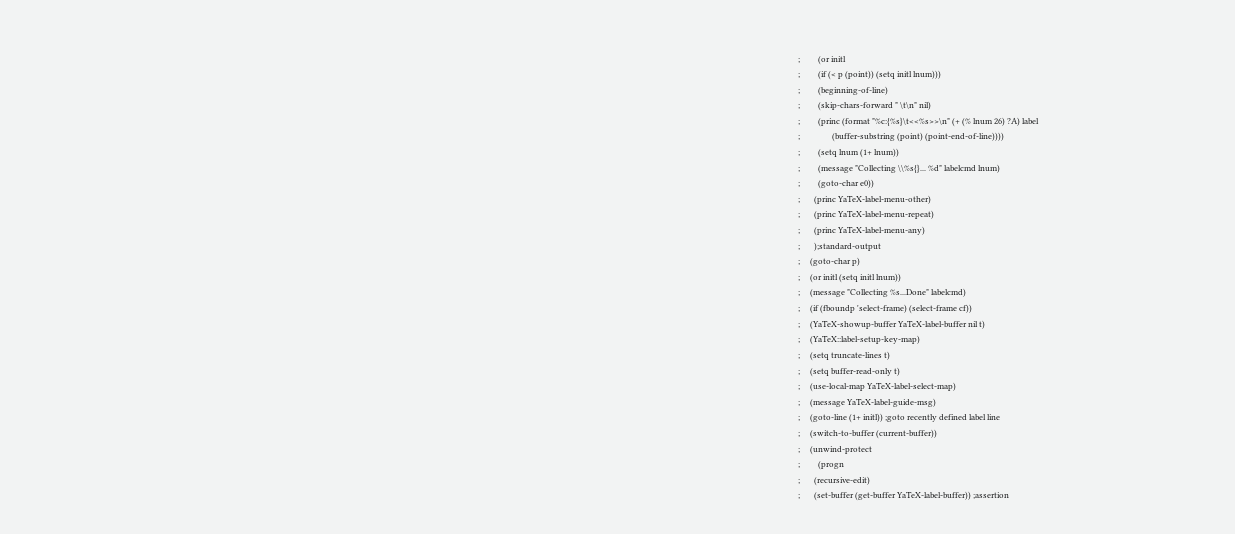;         (or initl
;         (if (< p (point)) (setq initl lnum)))
;         (beginning-of-line)
;         (skip-chars-forward " \t\n" nil)
;         (princ (format "%c:{%s}\t<<%s>>\n" (+ (% lnum 26) ?A) label
;                (buffer-substring (point) (point-end-of-line))))
;         (setq lnum (1+ lnum))
;         (message "Collecting \\%s{}... %d" labelcmd lnum)
;         (goto-char e0))
;       (princ YaTeX-label-menu-other)
;       (princ YaTeX-label-menu-repeat)
;       (princ YaTeX-label-menu-any)
;       );standard-output
;     (goto-char p)
;     (or initl (setq initl lnum))
;     (message "Collecting %s...Done" labelcmd)
;     (if (fboundp 'select-frame) (select-frame cf))
;     (YaTeX-showup-buffer YaTeX-label-buffer nil t)
;     (YaTeX::label-setup-key-map)
;     (setq truncate-lines t)
;     (setq buffer-read-only t)
;     (use-local-map YaTeX-label-select-map)
;     (message YaTeX-label-guide-msg)
;     (goto-line (1+ initl)) ;goto recently defined label line
;     (switch-to-buffer (current-buffer))
;     (unwind-protect
;         (progn
;       (recursive-edit)
;       (set-buffer (get-buffer YaTeX-label-buffer)) ;assertion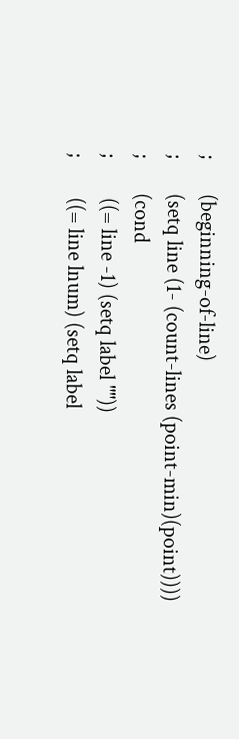;       (beginning-of-line)
;       (setq line (1- (count-lines (point-min)(point))))
;       (cond
;        ((= line -1) (setq label ""))
;        ((= line lnum) (setq label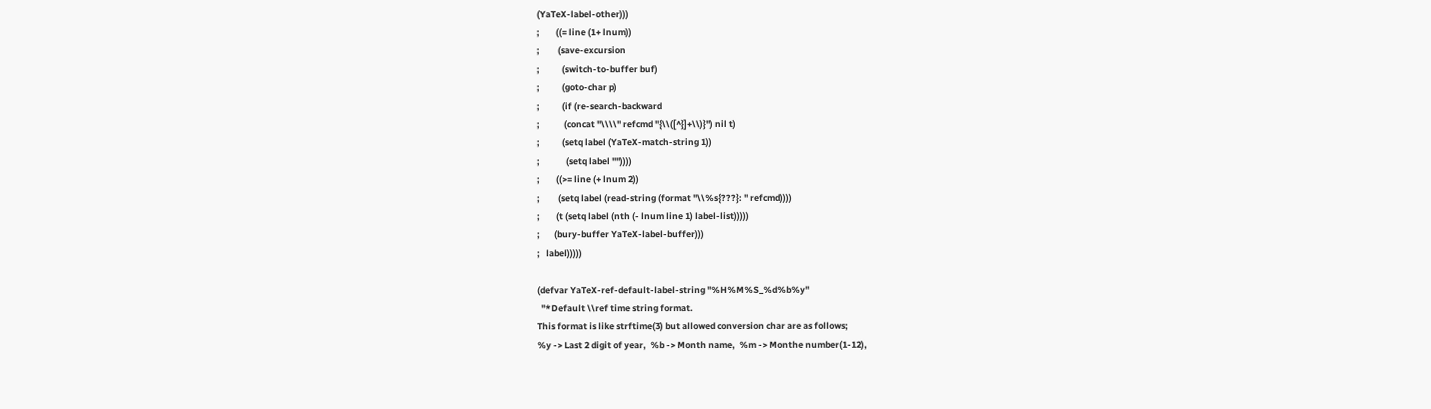(YaTeX-label-other)))
;        ((= line (1+ lnum))
;         (save-excursion
;           (switch-to-buffer buf)
;           (goto-char p)
;           (if (re-search-backward
;            (concat "\\\\" refcmd "{\\([^}]+\\)}") nil t)
;           (setq label (YaTeX-match-string 1))
;             (setq label ""))))
;        ((>= line (+ lnum 2))
;         (setq label (read-string (format "\\%s{???}: " refcmd))))
;        (t (setq label (nth (- lnum line 1) label-list)))))
;       (bury-buffer YaTeX-label-buffer)))
;   label)))))

(defvar YaTeX-ref-default-label-string "%H%M%S_%d%b%y"
  "*Default \\ref time string format.
This format is like strftime(3) but allowed conversion char are as follows;
%y -> Last 2 digit of year,  %b -> Month name,  %m -> Monthe number(1-12),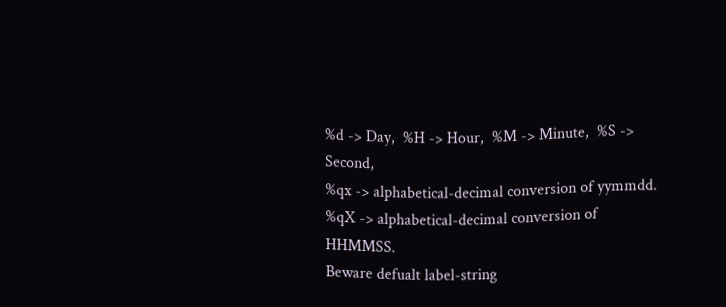%d -> Day,  %H -> Hour,  %M -> Minute,  %S -> Second,
%qx -> alphabetical-decimal conversion of yymmdd.
%qX -> alphabetical-decimal conversion of HHMMSS.
Beware defualt label-string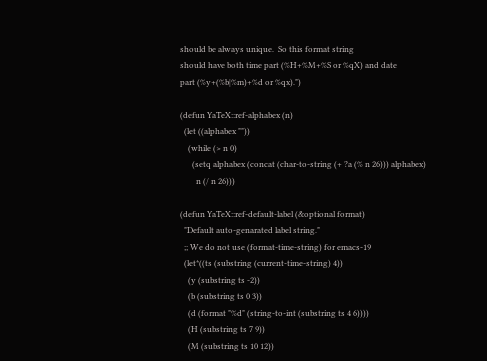should be always unique.  So this format string
should have both time part (%H+%M+%S or %qX) and date
part (%y+(%b|%m)+%d or %qx).")

(defun YaTeX::ref-alphabex (n)
  (let ((alphabex ""))
    (while (> n 0)
      (setq alphabex (concat (char-to-string (+ ?a (% n 26))) alphabex)
        n (/ n 26)))

(defun YaTeX::ref-default-label (&optional format)
  "Default auto-genarated label string."
  ;; We do not use (format-time-string) for emacs-19
  (let*((ts (substring (current-time-string) 4))
    (y (substring ts -2))
    (b (substring ts 0 3))
    (d (format "%d" (string-to-int (substring ts 4 6))))
    (H (substring ts 7 9))
    (M (substring ts 10 12))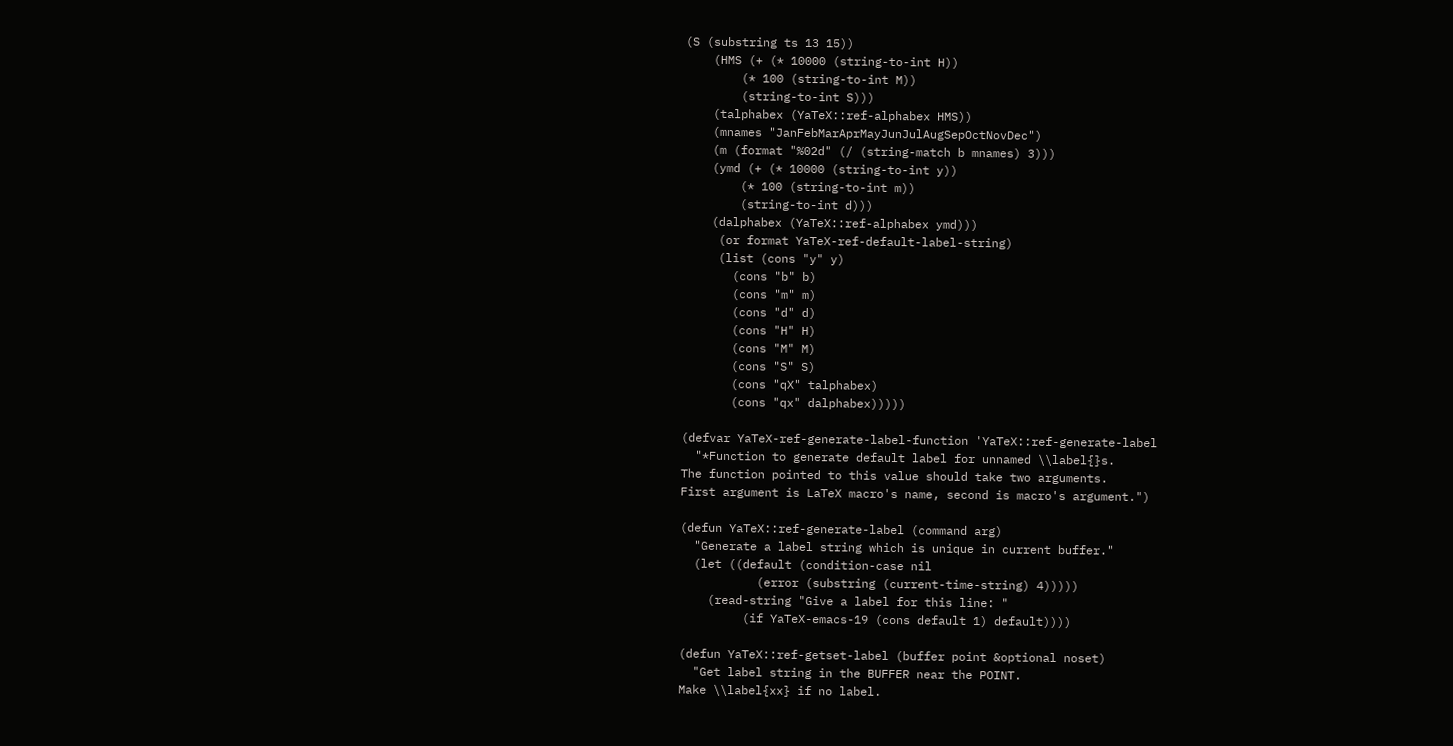(S (substring ts 13 15))
    (HMS (+ (* 10000 (string-to-int H))
        (* 100 (string-to-int M))
        (string-to-int S)))
    (talphabex (YaTeX::ref-alphabex HMS))
    (mnames "JanFebMarAprMayJunJulAugSepOctNovDec")
    (m (format "%02d" (/ (string-match b mnames) 3)))
    (ymd (+ (* 10000 (string-to-int y))
        (* 100 (string-to-int m))
        (string-to-int d)))
    (dalphabex (YaTeX::ref-alphabex ymd)))
     (or format YaTeX-ref-default-label-string)
     (list (cons "y" y)
       (cons "b" b)
       (cons "m" m)
       (cons "d" d)
       (cons "H" H)
       (cons "M" M)
       (cons "S" S)
       (cons "qX" talphabex)
       (cons "qx" dalphabex)))))

(defvar YaTeX-ref-generate-label-function 'YaTeX::ref-generate-label
  "*Function to generate default label for unnamed \\label{}s.
The function pointed to this value should take two arguments.
First argument is LaTeX macro's name, second is macro's argument.")

(defun YaTeX::ref-generate-label (command arg)
  "Generate a label string which is unique in current buffer."
  (let ((default (condition-case nil
           (error (substring (current-time-string) 4)))))
    (read-string "Give a label for this line: "
         (if YaTeX-emacs-19 (cons default 1) default))))

(defun YaTeX::ref-getset-label (buffer point &optional noset)
  "Get label string in the BUFFER near the POINT.
Make \\label{xx} if no label.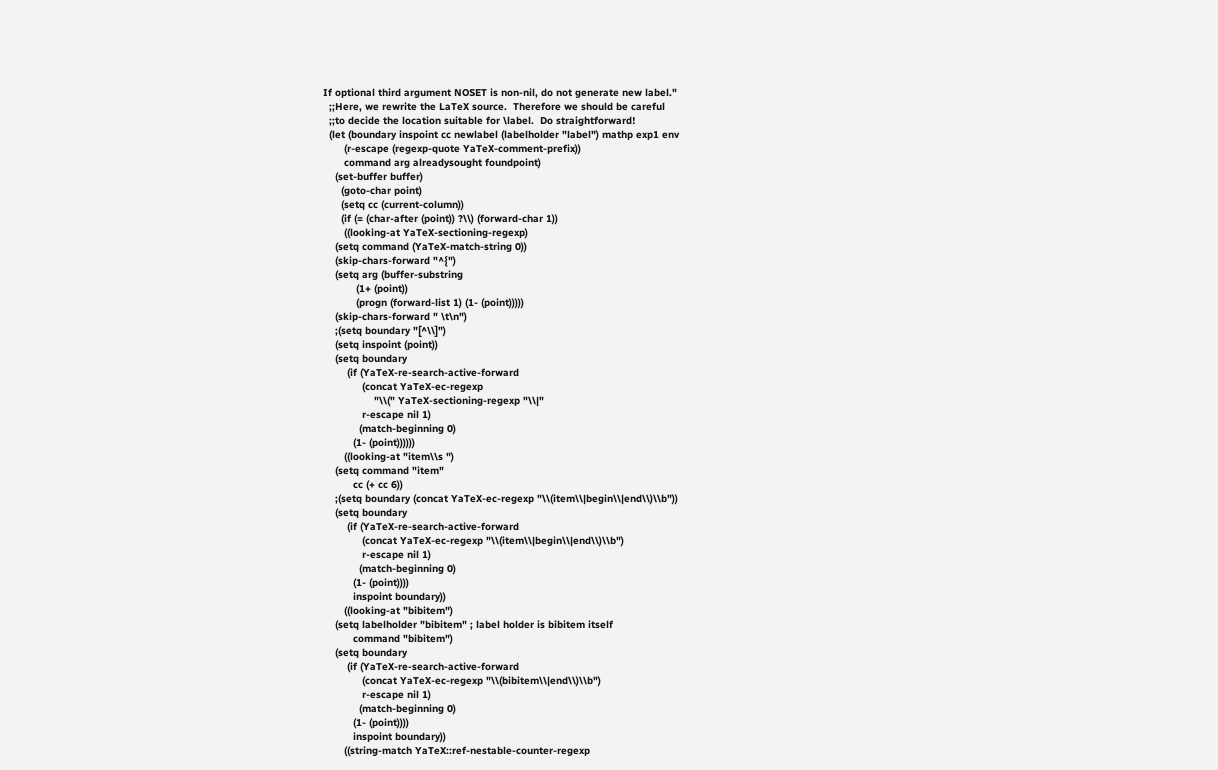If optional third argument NOSET is non-nil, do not generate new label."
  ;;Here, we rewrite the LaTeX source.  Therefore we should be careful
  ;;to decide the location suitable for \label.  Do straightforward!
  (let (boundary inspoint cc newlabel (labelholder "label") mathp exp1 env
       (r-escape (regexp-quote YaTeX-comment-prefix))
       command arg alreadysought foundpoint)
    (set-buffer buffer)
      (goto-char point)
      (setq cc (current-column))
      (if (= (char-after (point)) ?\\) (forward-char 1))
       ((looking-at YaTeX-sectioning-regexp)
    (setq command (YaTeX-match-string 0))
    (skip-chars-forward "^{")
    (setq arg (buffer-substring
           (1+ (point))
           (progn (forward-list 1) (1- (point)))))
    (skip-chars-forward " \t\n")
    ;(setq boundary "[^\\]")
    (setq inspoint (point))
    (setq boundary
        (if (YaTeX-re-search-active-forward
             (concat YaTeX-ec-regexp
                 "\\(" YaTeX-sectioning-regexp "\\|"
             r-escape nil 1)
            (match-beginning 0)
          (1- (point))))))
       ((looking-at "item\\s ")
    (setq command "item"
          cc (+ cc 6))
    ;(setq boundary (concat YaTeX-ec-regexp "\\(item\\|begin\\|end\\)\\b"))
    (setq boundary
        (if (YaTeX-re-search-active-forward
             (concat YaTeX-ec-regexp "\\(item\\|begin\\|end\\)\\b")
             r-escape nil 1)
            (match-beginning 0)
          (1- (point))))
          inspoint boundary))
       ((looking-at "bibitem")
    (setq labelholder "bibitem" ; label holder is bibitem itself
          command "bibitem")
    (setq boundary
        (if (YaTeX-re-search-active-forward
             (concat YaTeX-ec-regexp "\\(bibitem\\|end\\)\\b")
             r-escape nil 1)
            (match-beginning 0)
          (1- (point))))
          inspoint boundary))
       ((string-match YaTeX::ref-nestable-counter-regexp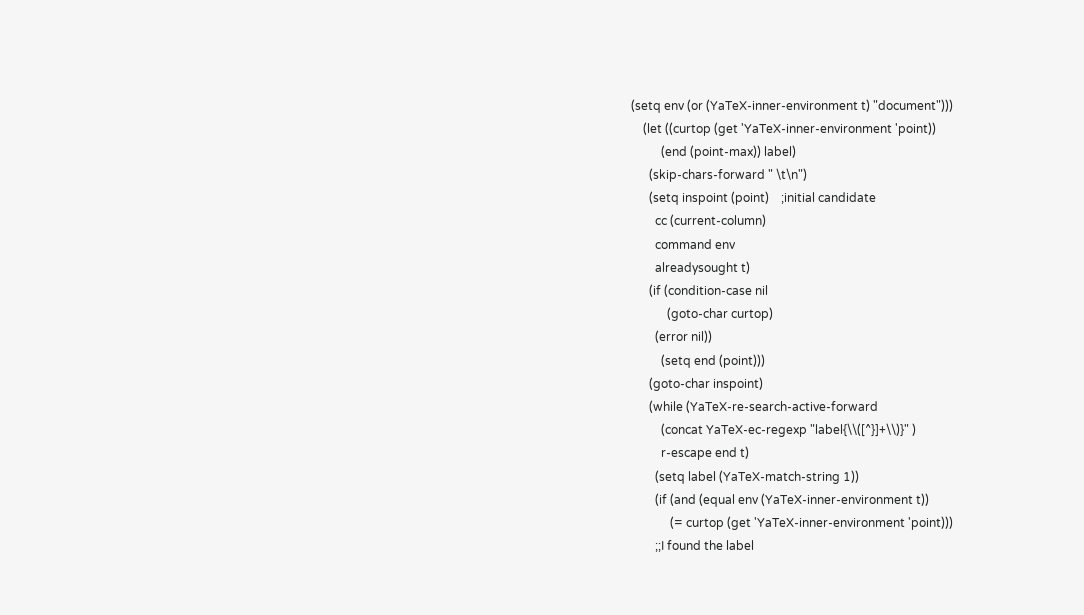(setq env (or (YaTeX-inner-environment t) "document")))
    (let ((curtop (get 'YaTeX-inner-environment 'point))
          (end (point-max)) label)
      (skip-chars-forward " \t\n")
      (setq inspoint (point)    ;initial candidate
        cc (current-column)
        command env
        alreadysought t)
      (if (condition-case nil
            (goto-char curtop)
        (error nil))
          (setq end (point)))
      (goto-char inspoint)
      (while (YaTeX-re-search-active-forward
          (concat YaTeX-ec-regexp "label{\\([^}]+\\)}" )
          r-escape end t)
        (setq label (YaTeX-match-string 1))
        (if (and (equal env (YaTeX-inner-environment t))
             (= curtop (get 'YaTeX-inner-environment 'point)))
        ;;I found the label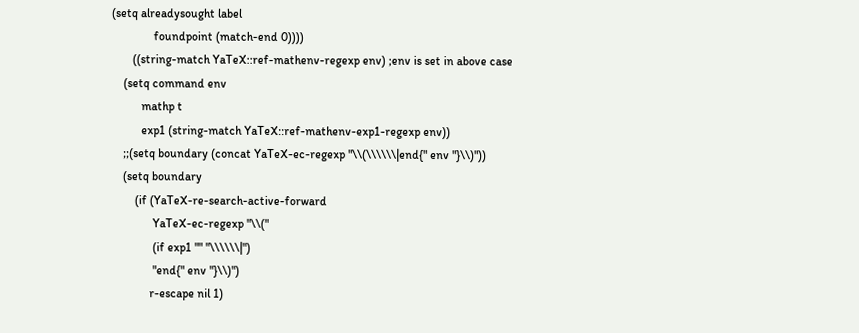(setq alreadysought label
              foundpoint (match-end 0))))
       ((string-match YaTeX::ref-mathenv-regexp env) ;env is set in above case
    (setq command env
          mathp t
          exp1 (string-match YaTeX::ref-mathenv-exp1-regexp env))
    ;;(setq boundary (concat YaTeX-ec-regexp "\\(\\\\\\|end{" env "}\\)"))
    (setq boundary
        (if (YaTeX-re-search-active-forward
              YaTeX-ec-regexp "\\("
              (if exp1 "" "\\\\\\|")
              "end{" env "}\\)")
             r-escape nil 1)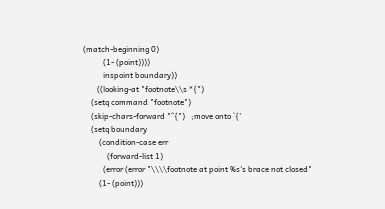(match-beginning 0)
          (1- (point))))
          inspoint boundary))
       ((looking-at "footnote\\s *{")
    (setq command "footnote")
    (skip-chars-forward "^{")   ;move onto `{'
    (setq boundary
        (condition-case err
            (forward-list 1)
          (error (error "\\\\footnote at point %s's brace not closed"
        (1- (point)))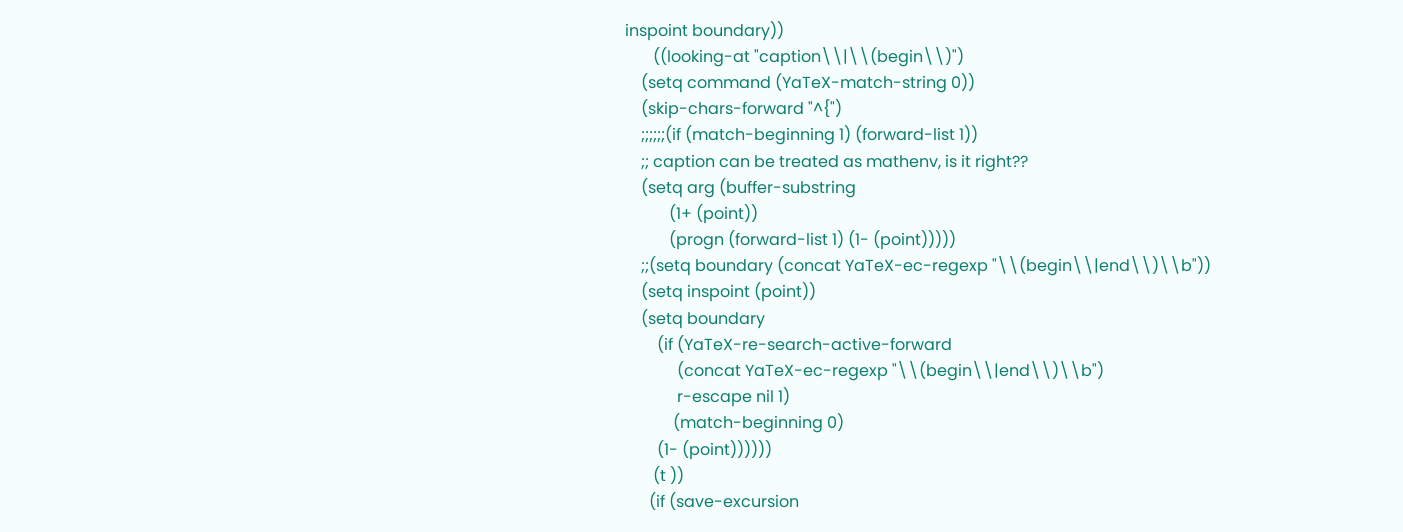inspoint boundary))
       ((looking-at "caption\\|\\(begin\\)")
    (setq command (YaTeX-match-string 0))
    (skip-chars-forward "^{")
    ;;;;;;(if (match-beginning 1) (forward-list 1))
    ;; caption can be treated as mathenv, is it right??
    (setq arg (buffer-substring
           (1+ (point))
           (progn (forward-list 1) (1- (point)))))
    ;;(setq boundary (concat YaTeX-ec-regexp "\\(begin\\|end\\)\\b"))
    (setq inspoint (point))
    (setq boundary
        (if (YaTeX-re-search-active-forward
             (concat YaTeX-ec-regexp "\\(begin\\|end\\)\\b")
             r-escape nil 1)
            (match-beginning 0)
        (1- (point))))))
       (t ))
      (if (save-excursion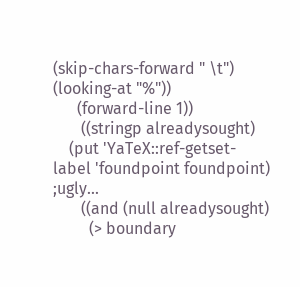(skip-chars-forward " \t") (looking-at "%"))
      (forward-line 1))
       ((stringp alreadysought)
    (put 'YaTeX::ref-getset-label 'foundpoint foundpoint) ;ugly...
       ((and (null alreadysought)
         (> boundary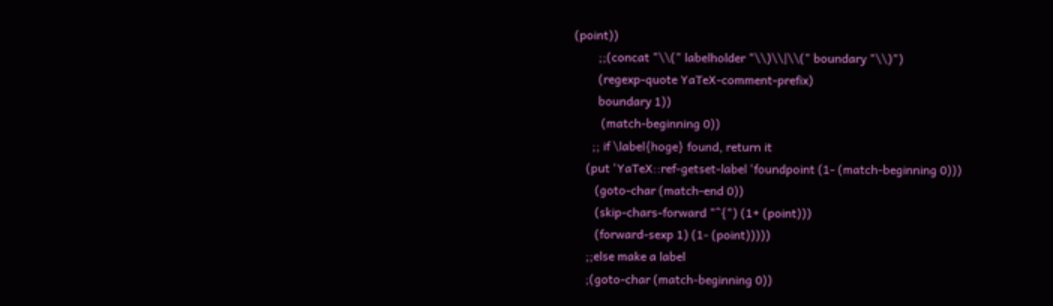(point))
        ;;(concat "\\(" labelholder "\\)\\|\\(" boundary "\\)")
        (regexp-quote YaTeX-comment-prefix)
        boundary 1))
         (match-beginning 0))
      ;; if \label{hoge} found, return it
    (put 'YaTeX::ref-getset-label 'foundpoint (1- (match-beginning 0)))
       (goto-char (match-end 0))
       (skip-chars-forward "^{") (1+ (point)))
       (forward-sexp 1) (1- (point)))))
    ;;else make a label
    ;(goto-char (match-beginning 0))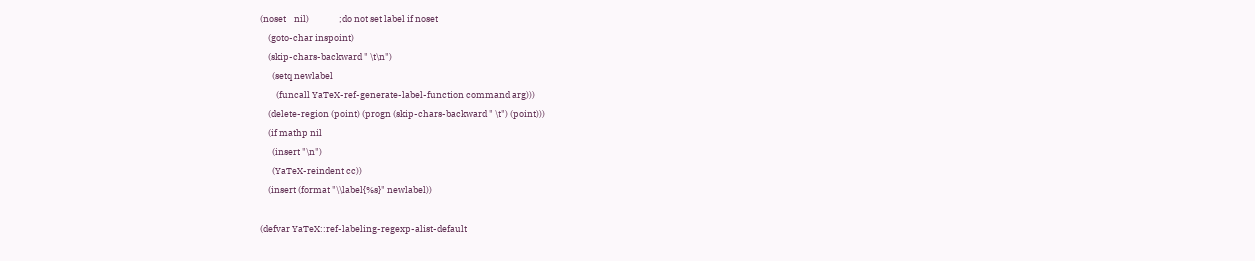(noset    nil)               ;do not set label if noset
    (goto-char inspoint)
    (skip-chars-backward " \t\n")
      (setq newlabel
        (funcall YaTeX-ref-generate-label-function command arg)))
    (delete-region (point) (progn (skip-chars-backward " \t") (point)))
    (if mathp nil
      (insert "\n")
      (YaTeX-reindent cc))
    (insert (format "\\label{%s}" newlabel))

(defvar YaTeX::ref-labeling-regexp-alist-default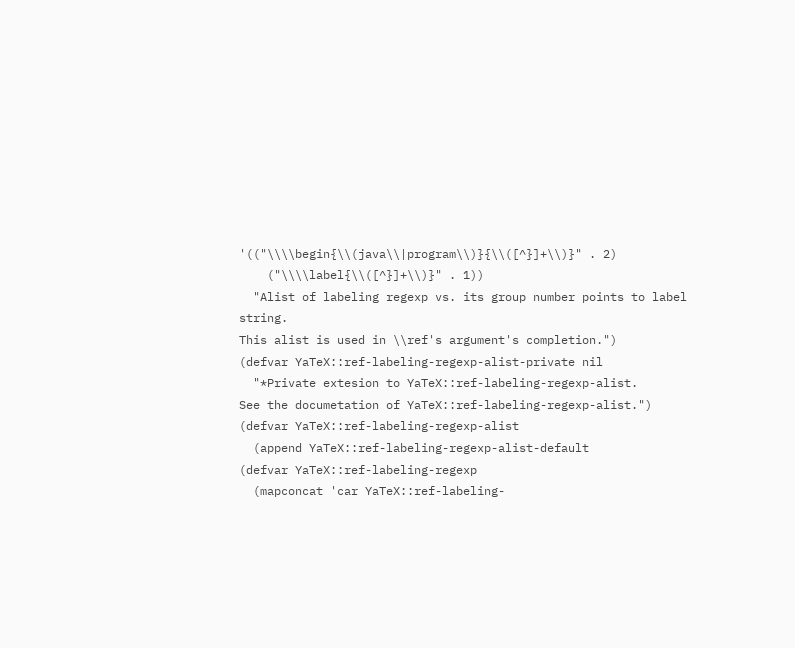'(("\\\\begin{\\(java\\|program\\)}{\\([^}]+\\)}" . 2)
    ("\\\\label{\\([^}]+\\)}" . 1))
  "Alist of labeling regexp vs. its group number points to label string.
This alist is used in \\ref's argument's completion.")
(defvar YaTeX::ref-labeling-regexp-alist-private nil
  "*Private extesion to YaTeX::ref-labeling-regexp-alist.
See the documetation of YaTeX::ref-labeling-regexp-alist.")
(defvar YaTeX::ref-labeling-regexp-alist
  (append YaTeX::ref-labeling-regexp-alist-default
(defvar YaTeX::ref-labeling-regexp
  (mapconcat 'car YaTeX::ref-labeling-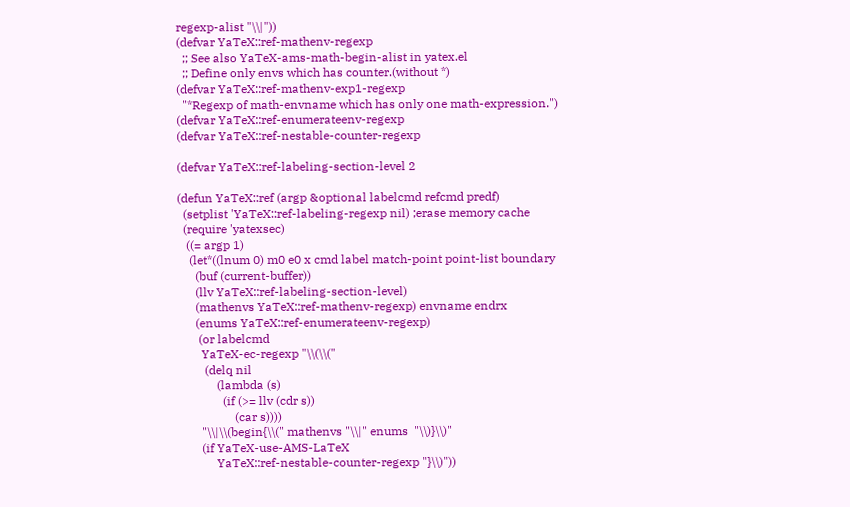regexp-alist "\\|"))
(defvar YaTeX::ref-mathenv-regexp
  ;; See also YaTeX-ams-math-begin-alist in yatex.el
  ;; Define only envs which has counter.(without *)
(defvar YaTeX::ref-mathenv-exp1-regexp
  "*Regexp of math-envname which has only one math-expression.")
(defvar YaTeX::ref-enumerateenv-regexp
(defvar YaTeX::ref-nestable-counter-regexp

(defvar YaTeX::ref-labeling-section-level 2

(defun YaTeX::ref (argp &optional labelcmd refcmd predf)
  (setplist 'YaTeX::ref-labeling-regexp nil) ;erase memory cache
  (require 'yatexsec)
   ((= argp 1)
    (let*((lnum 0) m0 e0 x cmd label match-point point-list boundary
      (buf (current-buffer))
      (llv YaTeX::ref-labeling-section-level)
      (mathenvs YaTeX::ref-mathenv-regexp) envname endrx
      (enums YaTeX::ref-enumerateenv-regexp)
       (or labelcmd
        YaTeX-ec-regexp "\\(\\("
         (delq nil
             (lambda (s)
               (if (>= llv (cdr s))
                   (car s))))
        "\\|\\(begin{\\(" mathenvs "\\|" enums  "\\)}\\)"
        (if YaTeX-use-AMS-LaTeX
             YaTeX::ref-nestable-counter-regexp "}\\)"))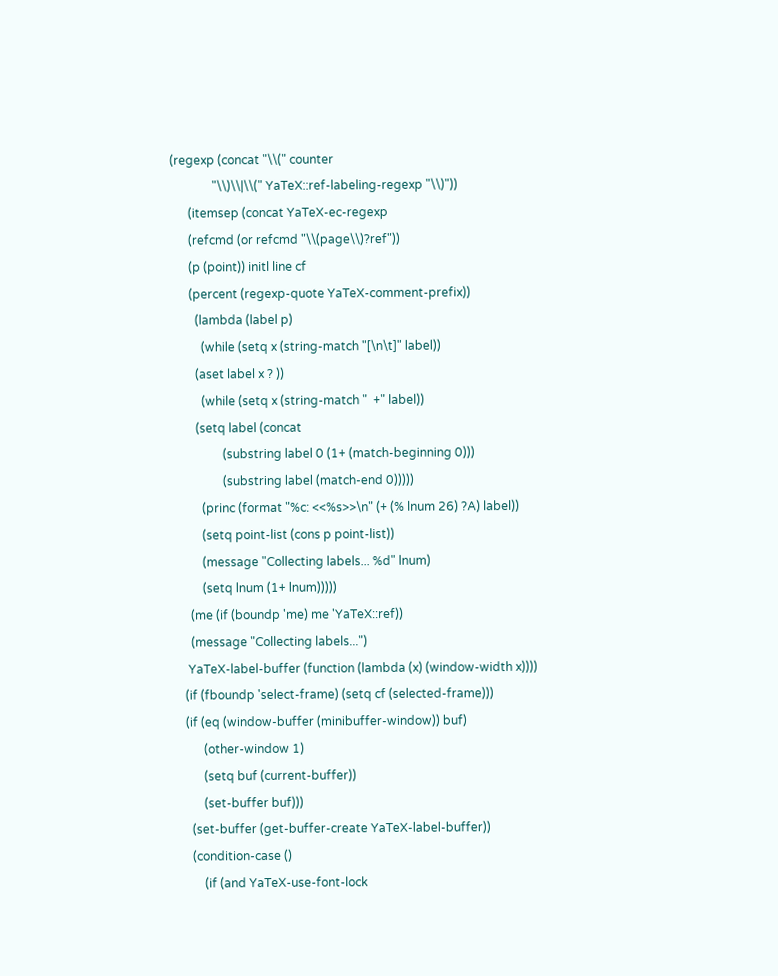(regexp (concat "\\(" counter
              "\\)\\|\\(" YaTeX::ref-labeling-regexp "\\)"))
      (itemsep (concat YaTeX-ec-regexp
      (refcmd (or refcmd "\\(page\\)?ref"))
      (p (point)) initl line cf
      (percent (regexp-quote YaTeX-comment-prefix))
        (lambda (label p)
          (while (setq x (string-match "[\n\t]" label))
        (aset label x ? ))
          (while (setq x (string-match "  +" label))
        (setq label (concat
                 (substring label 0 (1+ (match-beginning 0)))
                 (substring label (match-end 0)))))
          (princ (format "%c: <<%s>>\n" (+ (% lnum 26) ?A) label))
          (setq point-list (cons p point-list))
          (message "Collecting labels... %d" lnum)
          (setq lnum (1+ lnum)))))
      (me (if (boundp 'me) me 'YaTeX::ref))
      (message "Collecting labels...")
     YaTeX-label-buffer (function (lambda (x) (window-width x))))
    (if (fboundp 'select-frame) (setq cf (selected-frame)))
    (if (eq (window-buffer (minibuffer-window)) buf)
          (other-window 1)
          (setq buf (current-buffer))
          (set-buffer buf)))
      (set-buffer (get-buffer-create YaTeX-label-buffer))
      (condition-case ()
          (if (and YaTeX-use-font-lock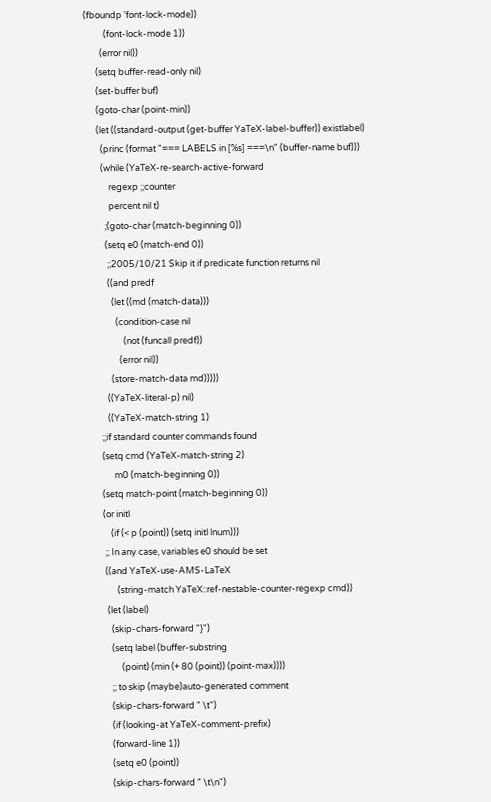(fboundp 'font-lock-mode))
          (font-lock-mode 1))
        (error nil))
      (setq buffer-read-only nil)
      (set-buffer buf)
      (goto-char (point-min))
      (let ((standard-output (get-buffer YaTeX-label-buffer)) existlabel)
        (princ (format "=== LABELS in [%s] ===\n" (buffer-name buf)))
        (while (YaTeX-re-search-active-forward
            regexp ;;counter
            percent nil t)
          ;(goto-char (match-beginning 0))
          (setq e0 (match-end 0))
           ;;2005/10/21 Skip it if predicate function returns nil
           ((and predf
             (let ((md (match-data)))
               (condition-case nil
                   (not (funcall predf))
                 (error nil))
             (store-match-data md)))))
           ((YaTeX-literal-p) nil)
           ((YaTeX-match-string 1)
        ;;if standard counter commands found
        (setq cmd (YaTeX-match-string 2)
              m0 (match-beginning 0))
        (setq match-point (match-beginning 0))
        (or initl
            (if (< p (point)) (setq initl lnum)))
         ;; In any case, variables e0 should be set
         ((and YaTeX-use-AMS-LaTeX
               (string-match YaTeX::ref-nestable-counter-regexp cmd))
          (let (label)
            (skip-chars-forward "}")
            (setq label (buffer-substring
                 (point) (min (+ 80 (point)) (point-max))))
            ;; to skip (maybe)auto-generated comment
            (skip-chars-forward " \t")
            (if (looking-at YaTeX-comment-prefix)
            (forward-line 1))
            (setq e0 (point))
            (skip-chars-forward " \t\n")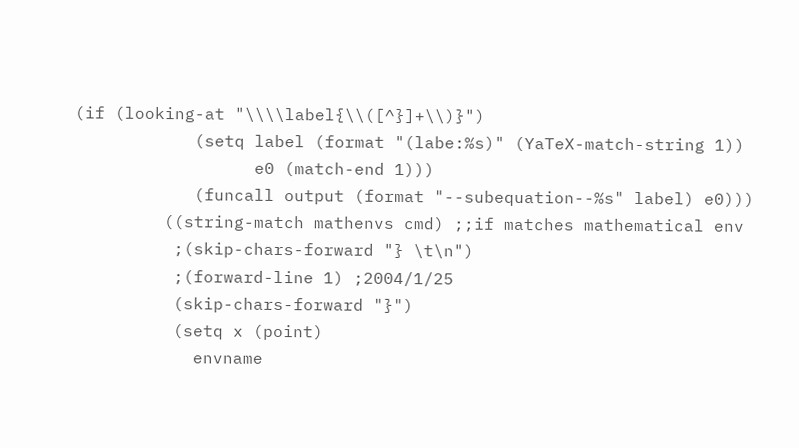(if (looking-at "\\\\label{\\([^}]+\\)}")
            (setq label (format "(labe:%s)" (YaTeX-match-string 1))
                  e0 (match-end 1)))
            (funcall output (format "--subequation--%s" label) e0)))
         ((string-match mathenvs cmd) ;;if matches mathematical env
          ;(skip-chars-forward "} \t\n")
          ;(forward-line 1) ;2004/1/25
          (skip-chars-forward "}")
          (setq x (point)
            envname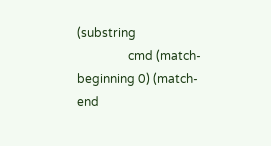(substring
                 cmd (match-beginning 0) (match-end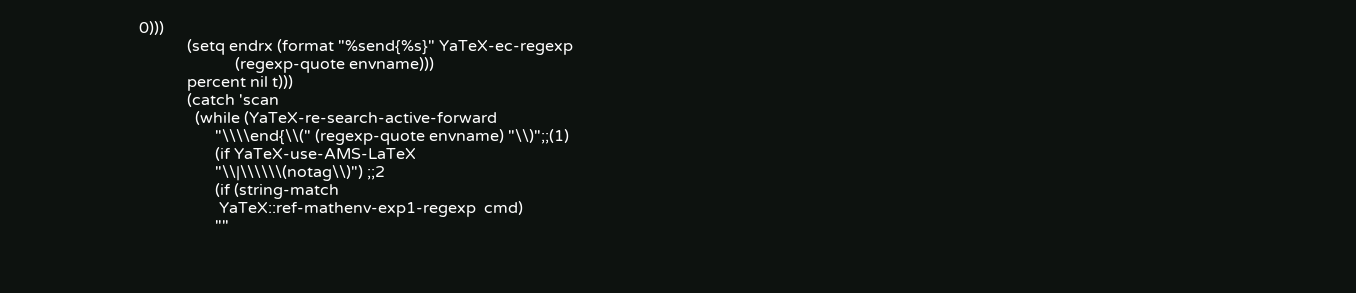0)))
            (setq endrx (format "%send{%s}" YaTeX-ec-regexp
                        (regexp-quote envname)))
            percent nil t)))
            (catch 'scan
              (while (YaTeX-re-search-active-forward
                   "\\\\end{\\(" (regexp-quote envname) "\\)";;(1)
                   (if YaTeX-use-AMS-LaTeX
                   "\\|\\\\\\(notag\\)") ;;2
                   (if (string-match
                    YaTeX::ref-mathenv-exp1-regexp  cmd)
                   ""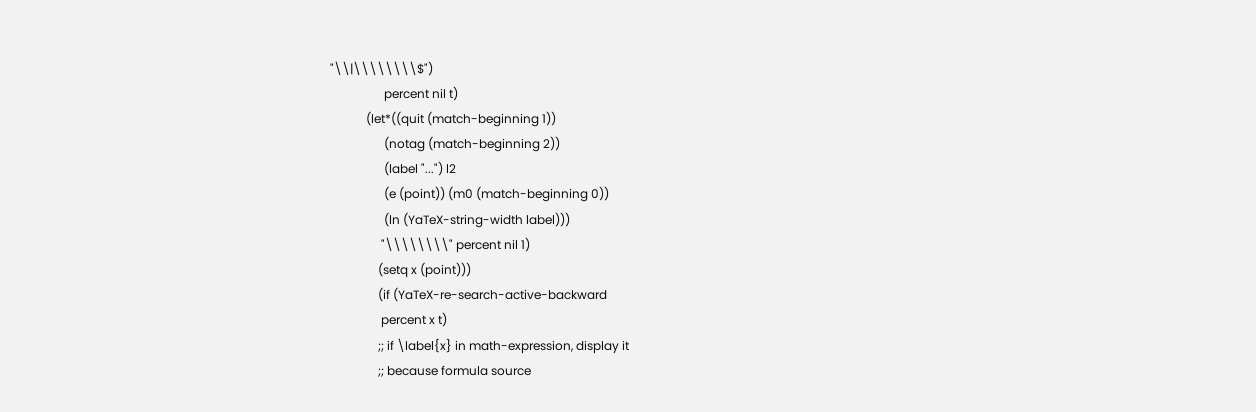"\\|\\\\\\\\$")
                  percent nil t)
            (let*((quit (match-beginning 1))
                  (notag (match-beginning 2))
                  (label "...") l2
                  (e (point)) (m0 (match-beginning 0))
                  (ln (YaTeX-string-width label)))
                 "\\\\\\\\" percent nil 1)
                (setq x (point)))
                (if (YaTeX-re-search-active-backward
                 percent x t)
                ;; if \label{x} in math-expression, display it
                ;; because formula source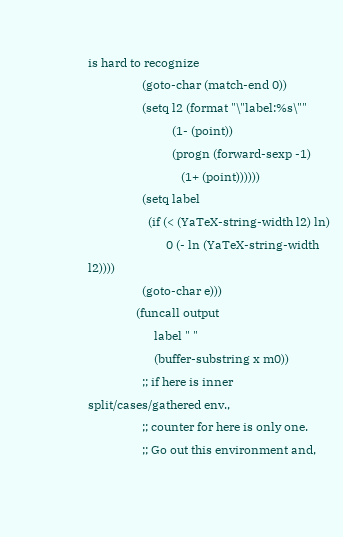is hard to recognize
                  (goto-char (match-end 0))
                  (setq l2 (format "\"label:%s\""
                            (1- (point))
                            (progn (forward-sexp -1)
                               (1+ (point))))))
                  (setq label
                    (if (< (YaTeX-string-width l2) ln)
                          0 (- ln (YaTeX-string-width l2))))
                  (goto-char e)))
                (funcall output
                      label " "
                      (buffer-substring x m0))
                  ;; if here is inner split/cases/gathered env.,
                  ;; counter for here is only one.
                  ;; Go out this environment and,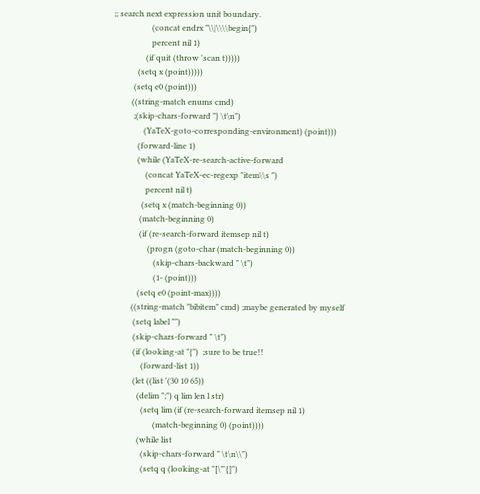;; search next expression unit boundary.
                   (concat endrx "\\|\\\\begin{")
                   percent nil 1)
                (if quit (throw 'scan t)))))
            (setq x (point)))))
          (setq e0 (point)))
         ((string-match enums cmd)
          ;(skip-chars-forward "} \t\n")
               (YaTeX-goto-corresponding-environment) (point)))
            (forward-line 1)
            (while (YaTeX-re-search-active-forward
                (concat YaTeX-ec-regexp "item\\s ")
                percent nil t)
              (setq x (match-beginning 0))
             (match-beginning 0)
             (if (re-search-forward itemsep nil t)
                 (progn (goto-char (match-beginning 0))
                    (skip-chars-backward " \t")
                    (1- (point)))
            (setq e0 (point-max))))
         ((string-match "bibitem" cmd) ;maybe generated by myself
          (setq label "")
          (skip-chars-forward " \t")
          (if (looking-at "{")  ;sure to be true!!
              (forward-list 1))
          (let ((list '(30 10 65))
            (delim ";") q lim len l str)
              (setq lim (if (re-search-forward itemsep nil 1)
                    (match-beginning 0) (point))))
            (while list
              (skip-chars-forward " \t\n\\")
              (setq q (looking-at "[\"'{]")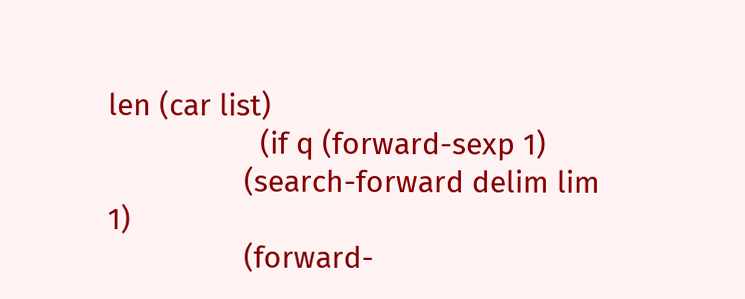len (car list)
                   (if q (forward-sexp 1)
                 (search-forward delim lim 1)
                 (forward-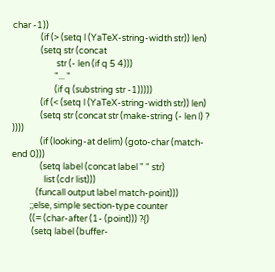char -1))
              (if (> (setq l (YaTeX-string-width str)) len)
              (setq str (concat
                      str (- len (if q 5 4)))
                     "... "
                     (if q (substring str -1)))))
              (if (< (setq l (YaTeX-string-width str)) len)
              (setq str (concat str (make-string (- len l) ? ))))
              (if (looking-at delim) (goto-char (match-end 0)))
              (setq label (concat label " " str)
                list (cdr list)))
            (funcall output label match-point)))
         ;;else, simple section-type counter
         ((= (char-after (1- (point))) ?{)
          (setq label (buffer-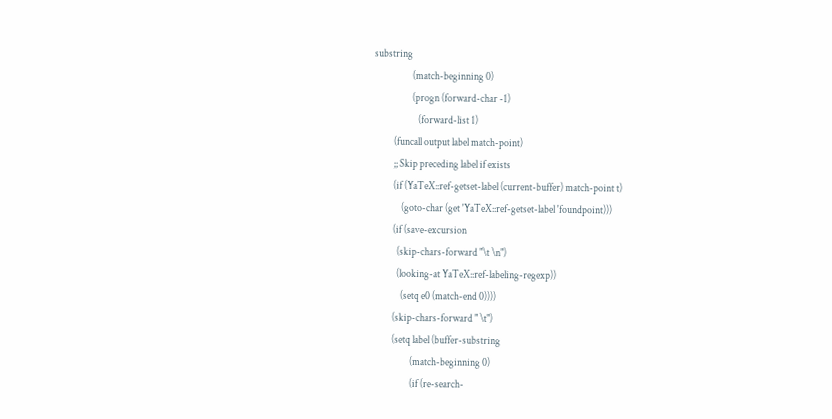substring
                   (match-beginning 0)
                   (progn (forward-char -1)
                      (forward-list 1)
          (funcall output label match-point)
          ;; Skip preceding label if exists
          (if (YaTeX::ref-getset-label (current-buffer) match-point t)
              (goto-char (get 'YaTeX::ref-getset-label 'foundpoint)))
          (if (save-excursion
            (skip-chars-forward "\t \n")
            (looking-at YaTeX::ref-labeling-regexp))
              (setq e0 (match-end 0))))
          (skip-chars-forward " \t")
          (setq label (buffer-substring
                   (match-beginning 0)
                   (if (re-search-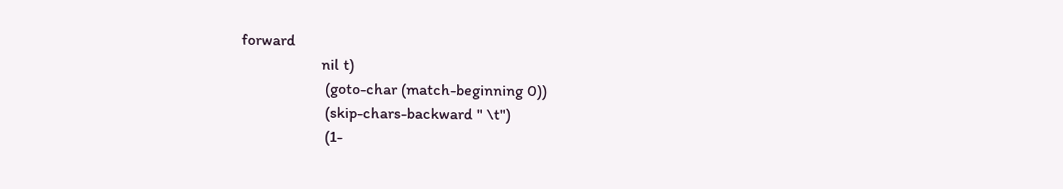forward
                    nil t)
                     (goto-char (match-beginning 0))
                     (skip-chars-backward " \t")
                     (1-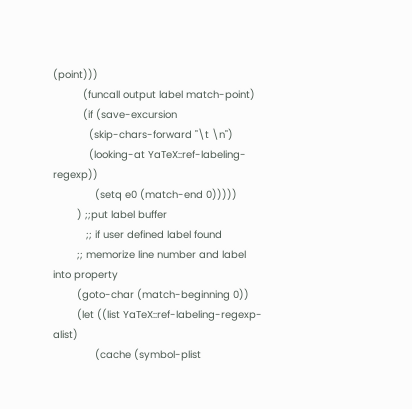(point)))
          (funcall output label match-point)
          (if (save-excursion
            (skip-chars-forward "\t \n")
            (looking-at YaTeX::ref-labeling-regexp))
              (setq e0 (match-end 0)))))
        ) ;;put label buffer
           ;; if user defined label found
        ;; memorize line number and label into property
        (goto-char (match-beginning 0))
        (let ((list YaTeX::ref-labeling-regexp-alist)
              (cache (symbol-plist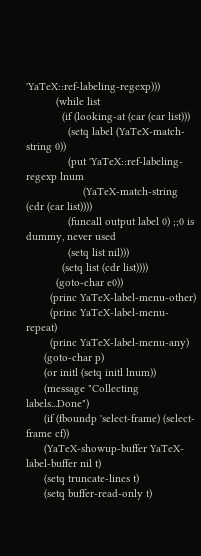'YaTeX::ref-labeling-regexp)))
          (while list
            (if (looking-at (car (car list)))
              (setq label (YaTeX-match-string 0))
              (put 'YaTeX::ref-labeling-regexp lnum
                   (YaTeX-match-string (cdr (car list))))
              (funcall output label 0) ;;0 is dummy, never used
              (setq list nil)))
            (setq list (cdr list))))
          (goto-char e0))
        (princ YaTeX-label-menu-other)
        (princ YaTeX-label-menu-repeat)
        (princ YaTeX-label-menu-any)
      (goto-char p)
      (or initl (setq initl lnum))
      (message "Collecting labels...Done")
      (if (fboundp 'select-frame) (select-frame cf))
      (YaTeX-showup-buffer YaTeX-label-buffer nil t)
      (setq truncate-lines t)
      (setq buffer-read-only t)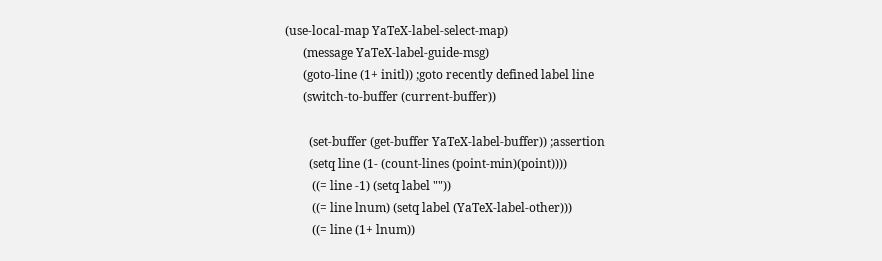(use-local-map YaTeX-label-select-map)
      (message YaTeX-label-guide-msg)
      (goto-line (1+ initl)) ;goto recently defined label line
      (switch-to-buffer (current-buffer))

        (set-buffer (get-buffer YaTeX-label-buffer)) ;assertion
        (setq line (1- (count-lines (point-min)(point))))
         ((= line -1) (setq label ""))
         ((= line lnum) (setq label (YaTeX-label-other)))
         ((= line (1+ lnum))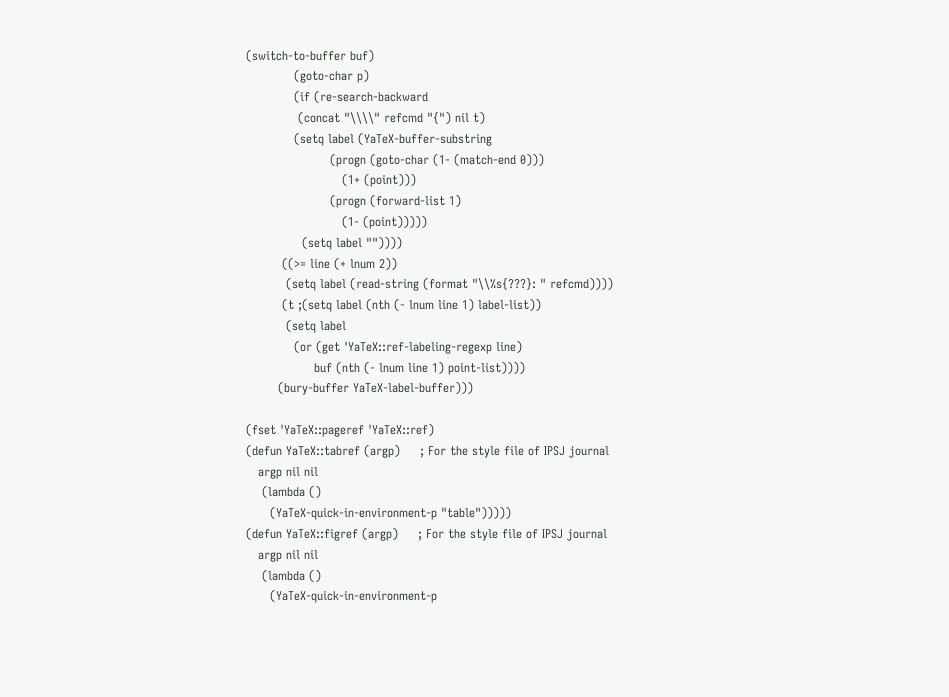(switch-to-buffer buf)
            (goto-char p)
            (if (re-search-backward
             (concat "\\\\" refcmd "{") nil t)
            (setq label (YaTeX-buffer-substring
                     (progn (goto-char (1- (match-end 0)))
                        (1+ (point)))
                     (progn (forward-list 1)
                        (1- (point)))))
              (setq label ""))))
         ((>= line (+ lnum 2))
          (setq label (read-string (format "\\%s{???}: " refcmd))))
         (t ;(setq label (nth (- lnum line 1) label-list))
          (setq label
            (or (get 'YaTeX::ref-labeling-regexp line)
                 buf (nth (- lnum line 1) point-list))))
        (bury-buffer YaTeX-label-buffer)))

(fset 'YaTeX::pageref 'YaTeX::ref)
(defun YaTeX::tabref (argp)     ; For the style file of IPSJ journal
   argp nil nil
    (lambda ()
      (YaTeX-quick-in-environment-p "table")))))
(defun YaTeX::figref (argp)     ; For the style file of IPSJ journal
   argp nil nil
    (lambda ()
      (YaTeX-quick-in-environment-p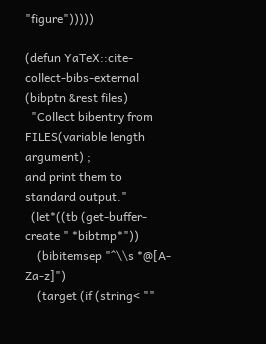"figure")))))

(defun YaTeX::cite-collect-bibs-external (bibptn &rest files)
  "Collect bibentry from FILES(variable length argument) ;
and print them to standard output."
  (let*((tb (get-buffer-create " *bibtmp*"))
    (bibitemsep "^\\s *@[A-Za-z]")
    (target (if (string< ""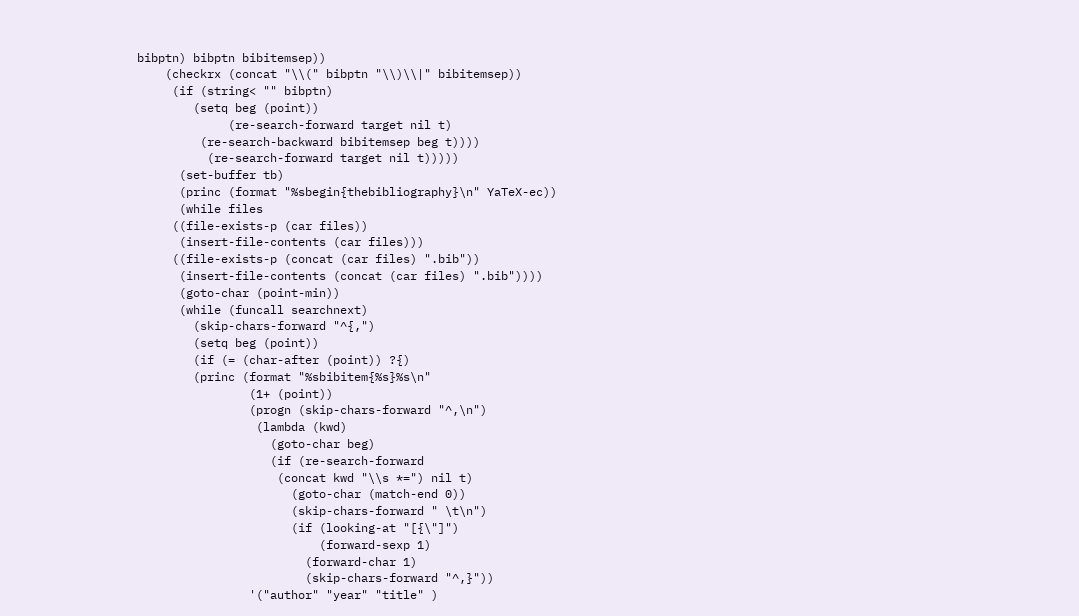bibptn) bibptn bibitemsep))
    (checkrx (concat "\\(" bibptn "\\)\\|" bibitemsep))
     (if (string< "" bibptn)
        (setq beg (point))
             (re-search-forward target nil t)
         (re-search-backward bibitemsep beg t))))
          (re-search-forward target nil t)))))
      (set-buffer tb)
      (princ (format "%sbegin{thebibliography}\n" YaTeX-ec))
      (while files
     ((file-exists-p (car files))
      (insert-file-contents (car files)))
     ((file-exists-p (concat (car files) ".bib"))
      (insert-file-contents (concat (car files) ".bib"))))
      (goto-char (point-min))
      (while (funcall searchnext)
        (skip-chars-forward "^{,")
        (setq beg (point))
        (if (= (char-after (point)) ?{)
        (princ (format "%sbibitem{%s}%s\n"
                (1+ (point))
                (progn (skip-chars-forward "^,\n")
                 (lambda (kwd)
                   (goto-char beg)
                   (if (re-search-forward
                    (concat kwd "\\s *=") nil t)
                      (goto-char (match-end 0))
                      (skip-chars-forward " \t\n")
                      (if (looking-at "[{\"]")
                          (forward-sexp 1)
                        (forward-char 1)
                        (skip-chars-forward "^,}"))
                '("author" "year" "title" )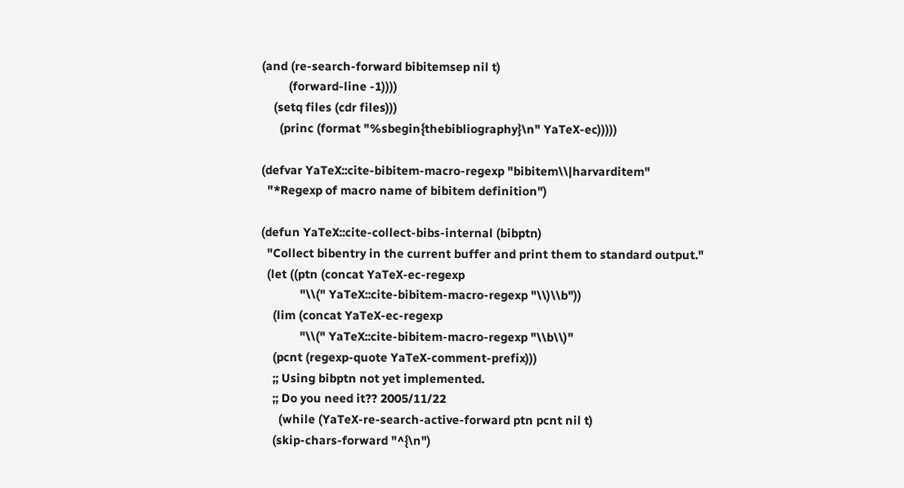(and (re-search-forward bibitemsep nil t)
         (forward-line -1))))
    (setq files (cdr files)))
      (princ (format "%sbegin{thebibliography}\n" YaTeX-ec)))))

(defvar YaTeX::cite-bibitem-macro-regexp "bibitem\\|harvarditem"
  "*Regexp of macro name of bibitem definition")

(defun YaTeX::cite-collect-bibs-internal (bibptn)
  "Collect bibentry in the current buffer and print them to standard output."
  (let ((ptn (concat YaTeX-ec-regexp
             "\\(" YaTeX::cite-bibitem-macro-regexp "\\)\\b"))
    (lim (concat YaTeX-ec-regexp
             "\\(" YaTeX::cite-bibitem-macro-regexp "\\b\\)"
    (pcnt (regexp-quote YaTeX-comment-prefix)))
    ;; Using bibptn not yet implemented.
    ;; Do you need it?? 2005/11/22
      (while (YaTeX-re-search-active-forward ptn pcnt nil t)
    (skip-chars-forward "^{\n")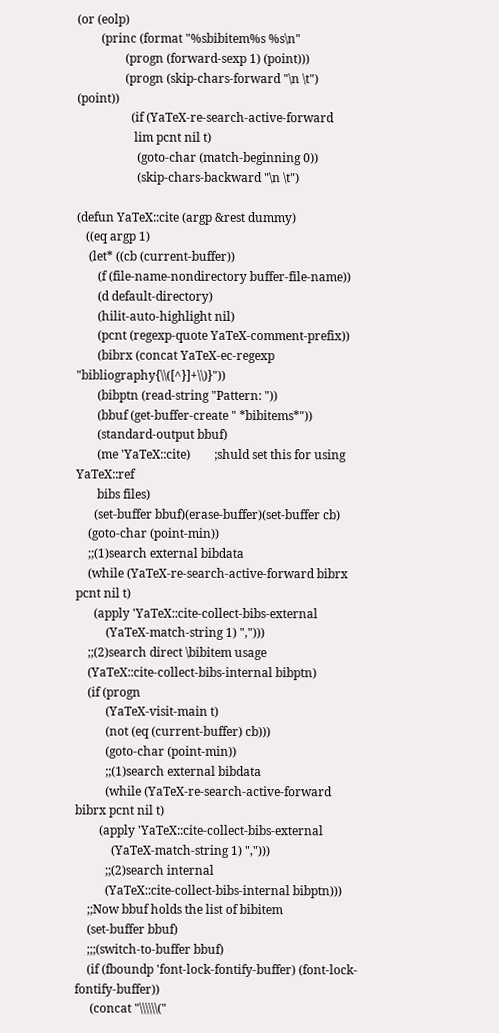(or (eolp)
        (princ (format "%sbibitem%s %s\n"
                (progn (forward-sexp 1) (point)))
                (progn (skip-chars-forward "\n \t") (point))
                  (if (YaTeX-re-search-active-forward
                   lim pcnt nil t)
                    (goto-char (match-beginning 0))
                    (skip-chars-backward "\n \t")

(defun YaTeX::cite (argp &rest dummy)
   ((eq argp 1)
    (let* ((cb (current-buffer))
       (f (file-name-nondirectory buffer-file-name))
       (d default-directory)
       (hilit-auto-highlight nil)
       (pcnt (regexp-quote YaTeX-comment-prefix))
       (bibrx (concat YaTeX-ec-regexp "bibliography{\\([^}]+\\)}"))
       (bibptn (read-string "Pattern: "))
       (bbuf (get-buffer-create " *bibitems*"))
       (standard-output bbuf)
       (me 'YaTeX::cite)        ;shuld set this for using YaTeX::ref
       bibs files)
      (set-buffer bbuf)(erase-buffer)(set-buffer cb)
    (goto-char (point-min))
    ;;(1)search external bibdata
    (while (YaTeX-re-search-active-forward bibrx pcnt nil t)
      (apply 'YaTeX::cite-collect-bibs-external
          (YaTeX-match-string 1) ",")))
    ;;(2)search direct \bibitem usage
    (YaTeX::cite-collect-bibs-internal bibptn)
    (if (progn
          (YaTeX-visit-main t)
          (not (eq (current-buffer) cb)))
          (goto-char (point-min))
          ;;(1)search external bibdata
          (while (YaTeX-re-search-active-forward bibrx pcnt nil t)
        (apply 'YaTeX::cite-collect-bibs-external
            (YaTeX-match-string 1) ",")))
          ;;(2)search internal
          (YaTeX::cite-collect-bibs-internal bibptn)))
    ;;Now bbuf holds the list of bibitem
    (set-buffer bbuf)
    ;;;(switch-to-buffer bbuf)
    (if (fboundp 'font-lock-fontify-buffer) (font-lock-fontify-buffer))
     (concat "\\\\\\("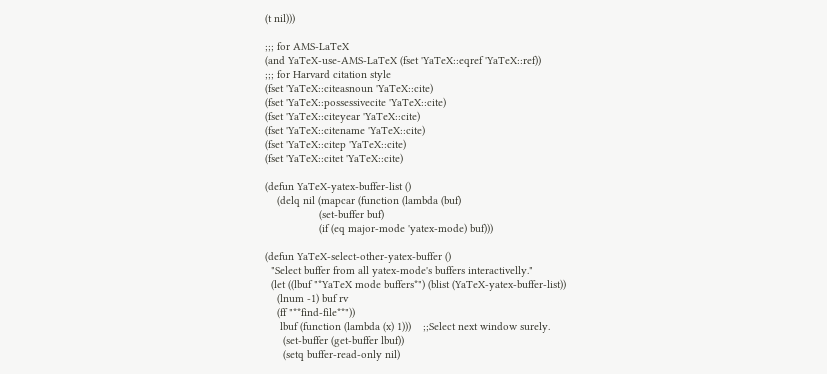(t nil)))

;;; for AMS-LaTeX
(and YaTeX-use-AMS-LaTeX (fset 'YaTeX::eqref 'YaTeX::ref))
;;; for Harvard citation style
(fset 'YaTeX::citeasnoun 'YaTeX::cite)
(fset 'YaTeX::possessivecite 'YaTeX::cite)
(fset 'YaTeX::citeyear 'YaTeX::cite)
(fset 'YaTeX::citename 'YaTeX::cite)
(fset 'YaTeX::citep 'YaTeX::cite)
(fset 'YaTeX::citet 'YaTeX::cite)

(defun YaTeX-yatex-buffer-list ()
    (delq nil (mapcar (function (lambda (buf)
                  (set-buffer buf)
                  (if (eq major-mode 'yatex-mode) buf)))

(defun YaTeX-select-other-yatex-buffer ()
  "Select buffer from all yatex-mode's buffers interactivelly."
  (let ((lbuf "*YaTeX mode buffers*") (blist (YaTeX-yatex-buffer-list))
    (lnum -1) buf rv
    (ff "**find-file**"))
     lbuf (function (lambda (x) 1)))    ;;Select next window surely.
      (set-buffer (get-buffer lbuf))
      (setq buffer-read-only nil)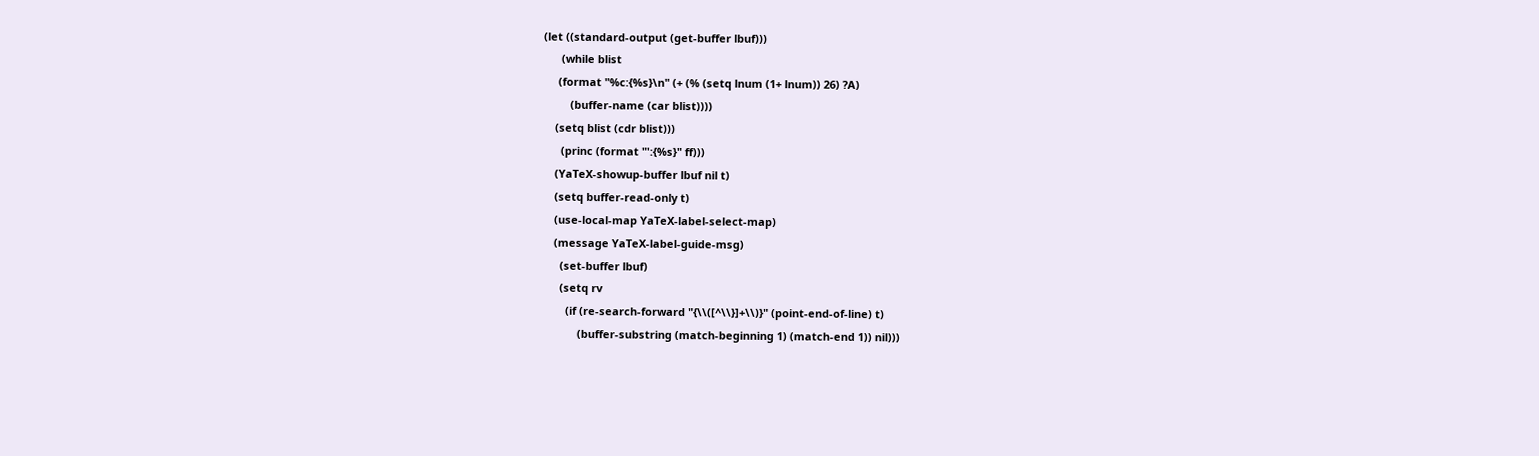(let ((standard-output (get-buffer lbuf)))
      (while blist
     (format "%c:{%s}\n" (+ (% (setq lnum (1+ lnum)) 26) ?A)
         (buffer-name (car blist))))
    (setq blist (cdr blist)))
      (princ (format "':{%s}" ff)))
    (YaTeX-showup-buffer lbuf nil t)
    (setq buffer-read-only t)
    (use-local-map YaTeX-label-select-map)
    (message YaTeX-label-guide-msg)
      (set-buffer lbuf)
      (setq rv
        (if (re-search-forward "{\\([^\\}]+\\)}" (point-end-of-line) t)
            (buffer-substring (match-beginning 1) (match-end 1)) nil)))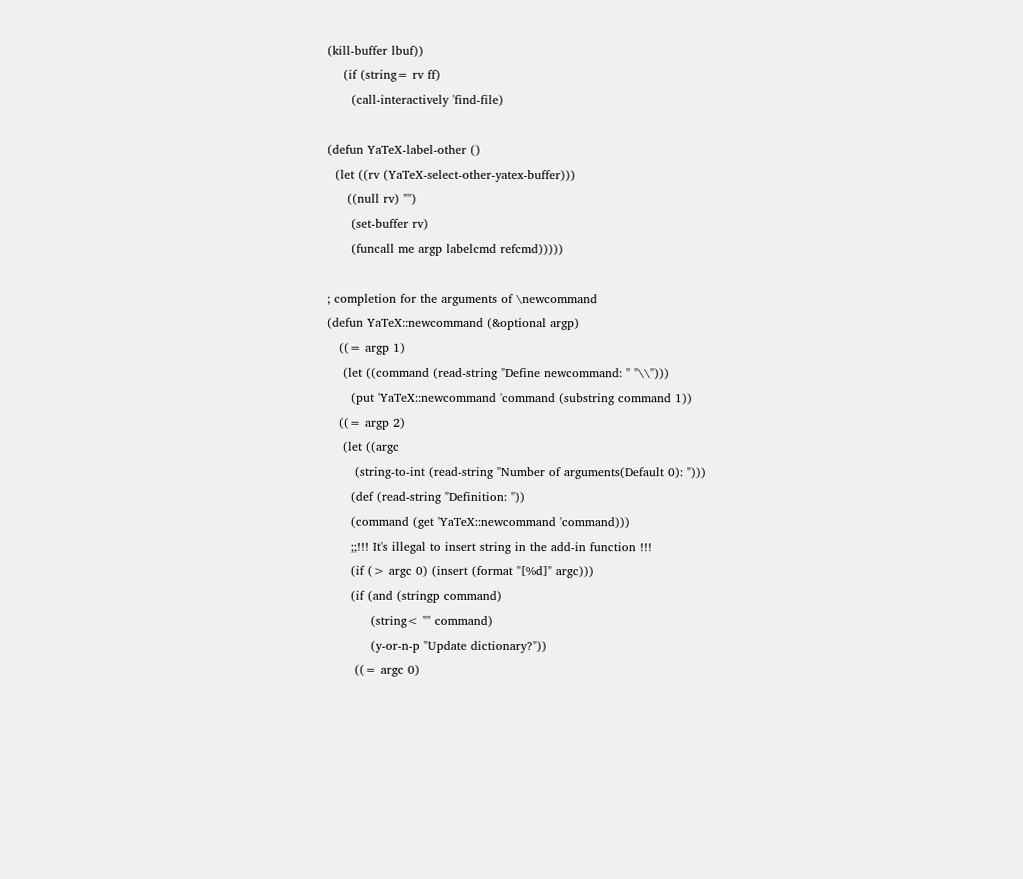(kill-buffer lbuf))
    (if (string= rv ff)
      (call-interactively 'find-file)

(defun YaTeX-label-other ()
  (let ((rv (YaTeX-select-other-yatex-buffer)))
     ((null rv) "")
      (set-buffer rv)
      (funcall me argp labelcmd refcmd)))))

; completion for the arguments of \newcommand
(defun YaTeX::newcommand (&optional argp)
   ((= argp 1)
    (let ((command (read-string "Define newcommand: " "\\")))
      (put 'YaTeX::newcommand 'command (substring command 1))
   ((= argp 2)
    (let ((argc
       (string-to-int (read-string "Number of arguments(Default 0): ")))
      (def (read-string "Definition: "))
      (command (get 'YaTeX::newcommand 'command)))
      ;;!!! It's illegal to insert string in the add-in function !!!
      (if (> argc 0) (insert (format "[%d]" argc)))
      (if (and (stringp command)
           (string< "" command)
           (y-or-n-p "Update dictionary?"))
       ((= argc 0)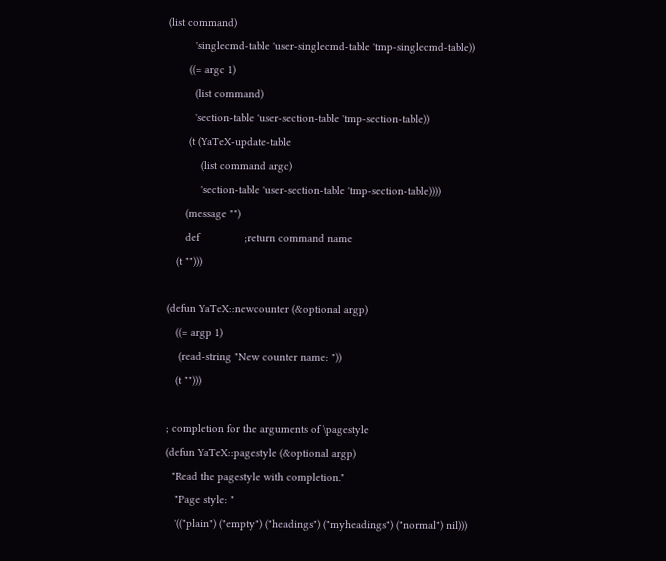(list command)
         'singlecmd-table 'user-singlecmd-table 'tmp-singlecmd-table))
       ((= argc 1)
         (list command)
         'section-table 'user-section-table 'tmp-section-table))
       (t (YaTeX-update-table
           (list command argc)
           'section-table 'user-section-table 'tmp-section-table))))
      (message "")
      def               ;return command name
   (t "")))

(defun YaTeX::newcounter (&optional argp)
   ((= argp 1)
    (read-string "New counter name: "))
   (t "")))

; completion for the arguments of \pagestyle
(defun YaTeX::pagestyle (&optional argp)
  "Read the pagestyle with completion."
   "Page style: "
   '(("plain") ("empty") ("headings") ("myheadings") ("normal") nil)))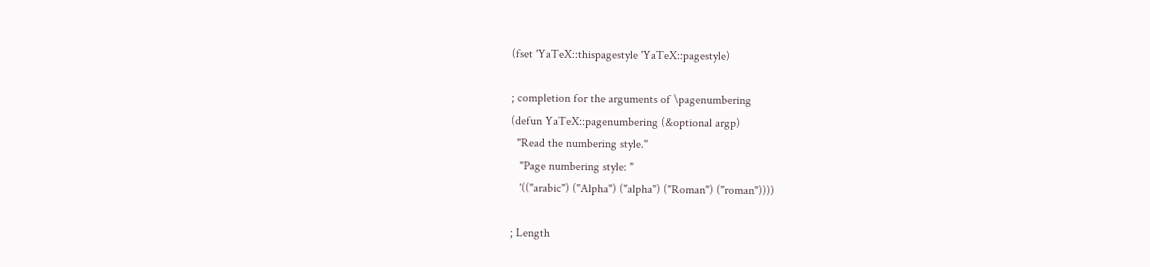(fset 'YaTeX::thispagestyle 'YaTeX::pagestyle)

; completion for the arguments of \pagenumbering
(defun YaTeX::pagenumbering (&optional argp)
  "Read the numbering style."
   "Page numbering style: "
   '(("arabic") ("Alpha") ("alpha") ("Roman") ("roman"))))

; Length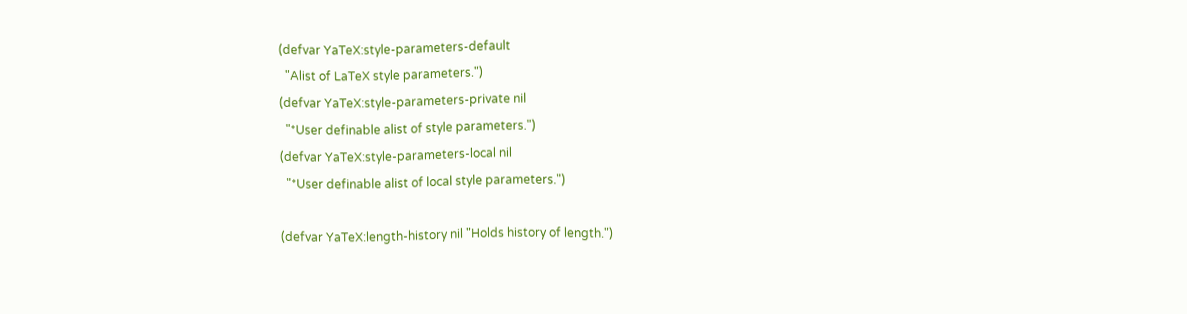(defvar YaTeX:style-parameters-default
  "Alist of LaTeX style parameters.")
(defvar YaTeX:style-parameters-private nil
  "*User definable alist of style parameters.")
(defvar YaTeX:style-parameters-local nil
  "*User definable alist of local style parameters.")

(defvar YaTeX:length-history nil "Holds history of length.")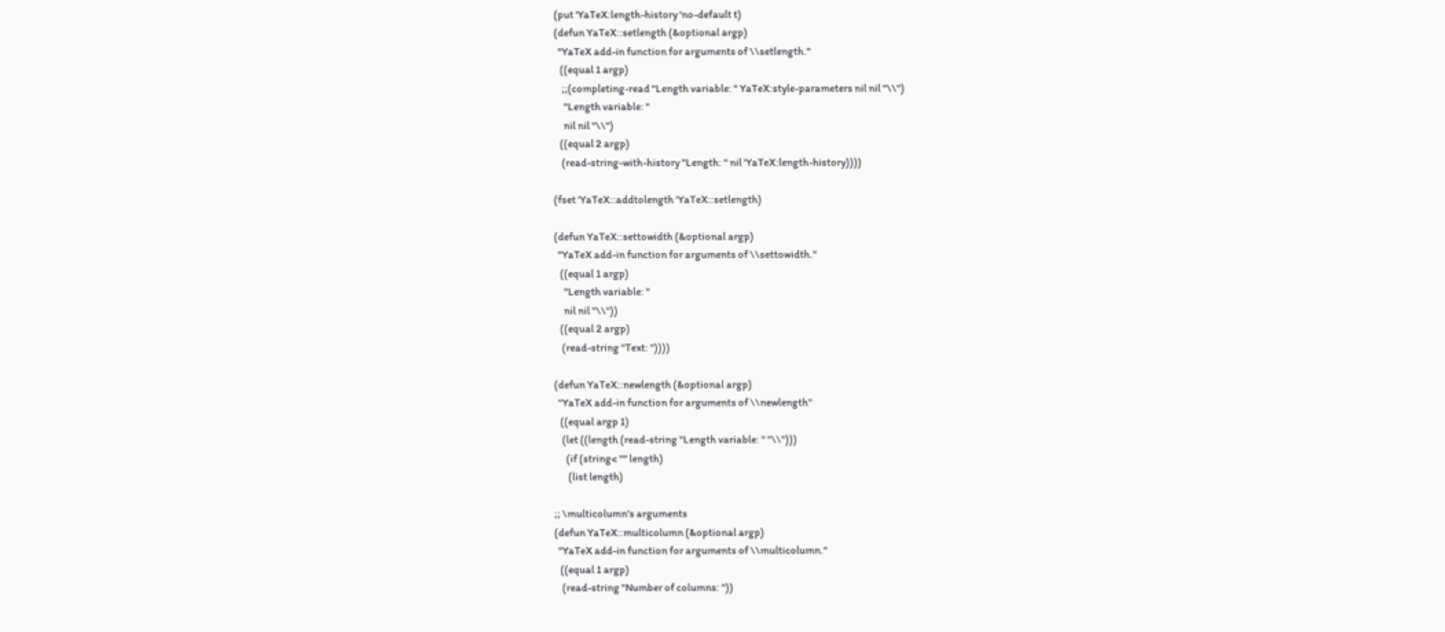(put 'YaTeX:length-history 'no-default t)
(defun YaTeX::setlength (&optional argp)
  "YaTeX add-in function for arguments of \\setlength."
   ((equal 1 argp)
    ;;(completing-read "Length variable: " YaTeX:style-parameters nil nil "\\")
     "Length variable: "
     nil nil "\\")
   ((equal 2 argp)
    (read-string-with-history "Length: " nil 'YaTeX:length-history))))

(fset 'YaTeX::addtolength 'YaTeX::setlength)

(defun YaTeX::settowidth (&optional argp)
  "YaTeX add-in function for arguments of \\settowidth."
   ((equal 1 argp)
     "Length variable: "
     nil nil "\\"))
   ((equal 2 argp)
    (read-string "Text: "))))

(defun YaTeX::newlength (&optional argp)
  "YaTeX add-in function for arguments of \\newlength"
   ((equal argp 1)
    (let ((length (read-string "Length variable: " "\\")))
      (if (string< "" length)
       (list length)

;; \multicolumn's arguments
(defun YaTeX::multicolumn (&optional argp)
  "YaTeX add-in function for arguments of \\multicolumn."
   ((equal 1 argp)
    (read-string "Number of columns: "))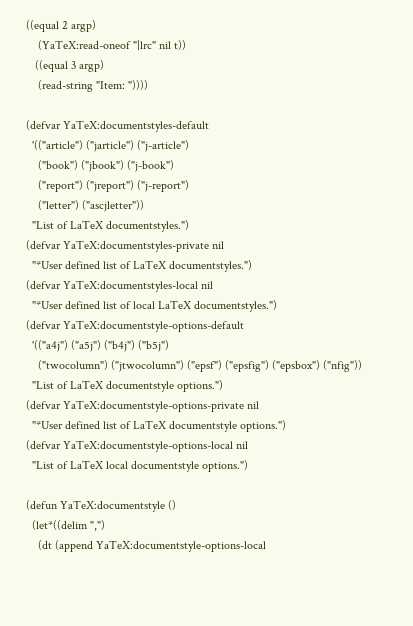((equal 2 argp)
    (YaTeX:read-oneof "|lrc" nil t))
   ((equal 3 argp)
    (read-string "Item: "))))

(defvar YaTeX:documentstyles-default
  '(("article") ("jarticle") ("j-article")
    ("book") ("jbook") ("j-book")
    ("report") ("jreport") ("j-report")
    ("letter") ("ascjletter"))
  "List of LaTeX documentstyles.")
(defvar YaTeX:documentstyles-private nil
  "*User defined list of LaTeX documentstyles.")
(defvar YaTeX:documentstyles-local nil
  "*User defined list of local LaTeX documentstyles.")
(defvar YaTeX:documentstyle-options-default
  '(("a4j") ("a5j") ("b4j") ("b5j")
    ("twocolumn") ("jtwocolumn") ("epsf") ("epsfig") ("epsbox") ("nfig"))
  "List of LaTeX documentstyle options.")
(defvar YaTeX:documentstyle-options-private nil
  "*User defined list of LaTeX documentstyle options.")
(defvar YaTeX:documentstyle-options-local nil
  "List of LaTeX local documentstyle options.")

(defun YaTeX:documentstyle ()
  (let*((delim ",")
    (dt (append YaTeX:documentstyle-options-local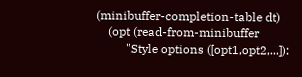(minibuffer-completion-table dt)
    (opt (read-from-minibuffer
          "Style options ([opt1,opt2,...]):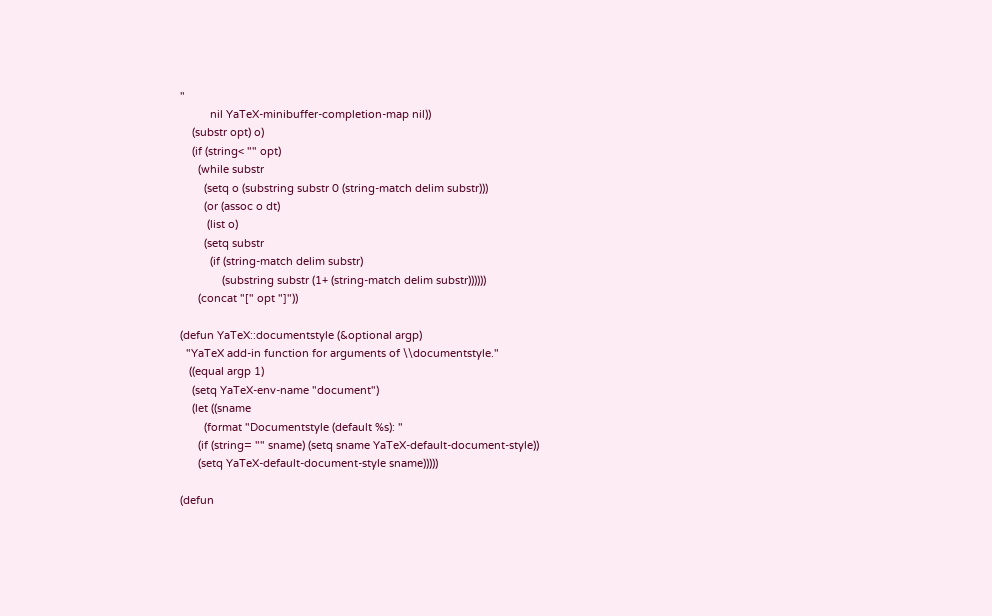"
          nil YaTeX-minibuffer-completion-map nil))
    (substr opt) o)
    (if (string< "" opt)
      (while substr
        (setq o (substring substr 0 (string-match delim substr)))
        (or (assoc o dt)
         (list o)
        (setq substr
          (if (string-match delim substr)
              (substring substr (1+ (string-match delim substr))))))
      (concat "[" opt "]"))

(defun YaTeX::documentstyle (&optional argp)
  "YaTeX add-in function for arguments of \\documentstyle."
   ((equal argp 1)
    (setq YaTeX-env-name "document")
    (let ((sname
        (format "Documentstyle (default %s): "
      (if (string= "" sname) (setq sname YaTeX-default-document-style))
      (setq YaTeX-default-document-style sname)))))

(defun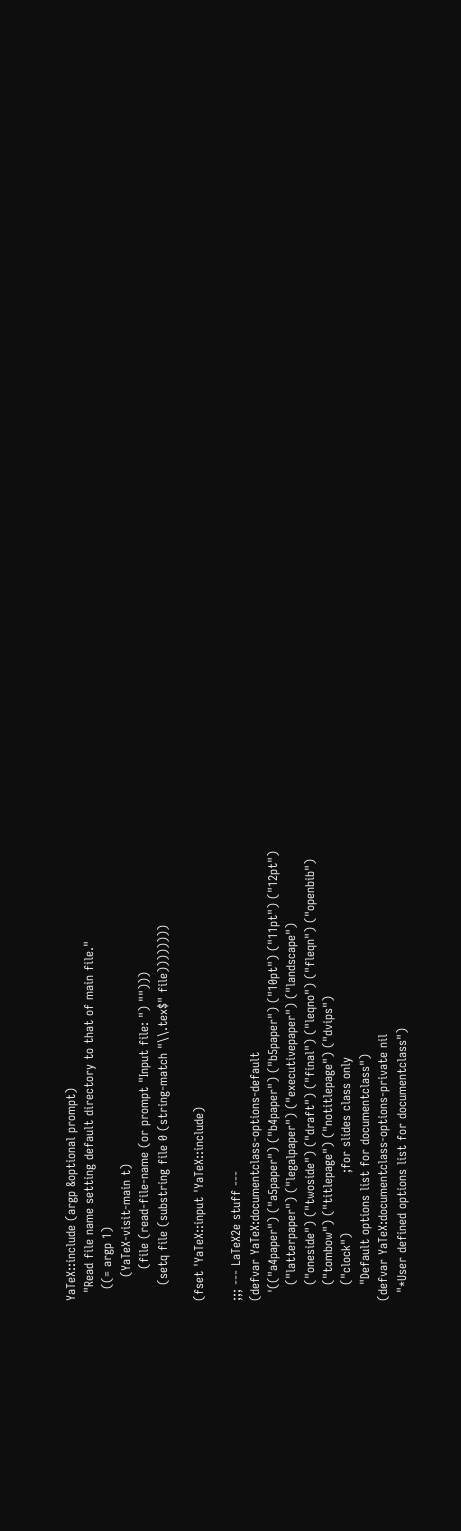YaTeX::include (argp &optional prompt)
  "Read file name setting default directory to that of main file."
   ((= argp 1)
      (YaTeX-visit-main t)
        (file (read-file-name (or prompt "Input file: ") "")))
    (setq file (substring file 0 (string-match "\\.tex$" file))))))))

(fset 'YaTeX::input 'YaTeX::include)

;;; --- LaTeX2e stuff ---
(defvar YaTeX:documentclass-options-default
  '(("a4paper") ("a5paper") ("b4paper") ("b5paper") ("10pt") ("11pt") ("12pt")
    ("latterpaper") ("legalpaper") ("executivepaper") ("landscape")
    ("oneside") ("twoside") ("draft") ("final") ("leqno") ("fleqn") ("openbib")
    ("tombow") ("titlepage") ("notitlepage") ("dvips")
    ("clock")               ;for slides class only
    "Default options list for documentclass")
(defvar YaTeX:documentclass-options-private nil
  "*User defined options list for documentclass")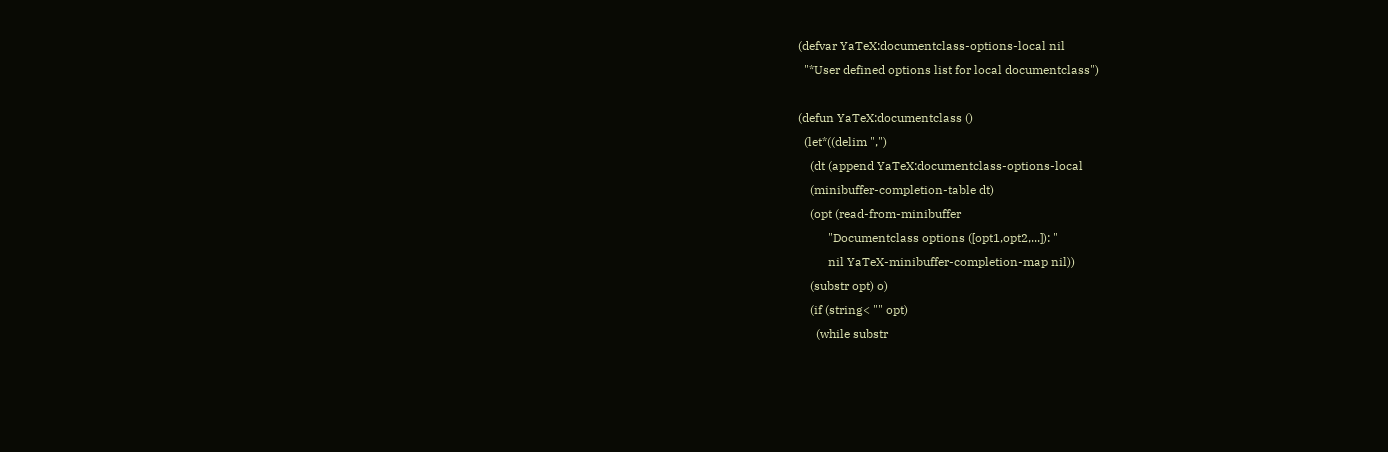(defvar YaTeX:documentclass-options-local nil
  "*User defined options list for local documentclass")

(defun YaTeX:documentclass ()
  (let*((delim ",")
    (dt (append YaTeX:documentclass-options-local
    (minibuffer-completion-table dt)
    (opt (read-from-minibuffer
          "Documentclass options ([opt1,opt2,...]): "
          nil YaTeX-minibuffer-completion-map nil))
    (substr opt) o)
    (if (string< "" opt)
      (while substr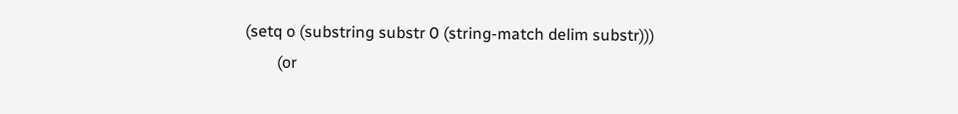(setq o (substring substr 0 (string-match delim substr)))
        (or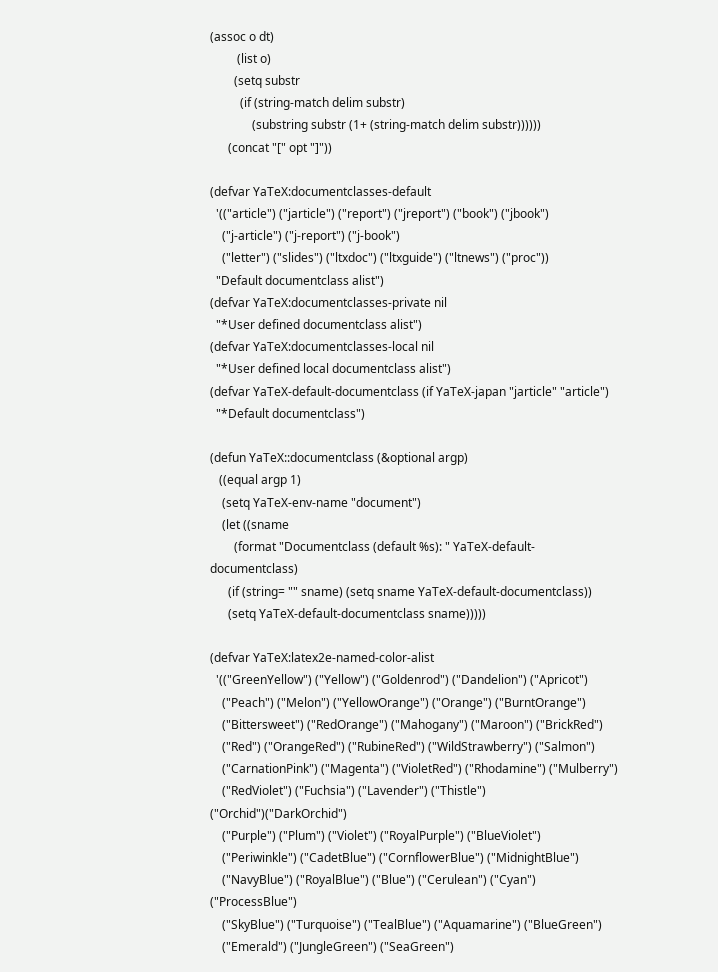(assoc o dt)
         (list o)
        (setq substr
          (if (string-match delim substr)
              (substring substr (1+ (string-match delim substr))))))
      (concat "[" opt "]"))

(defvar YaTeX:documentclasses-default
  '(("article") ("jarticle") ("report") ("jreport") ("book") ("jbook")
    ("j-article") ("j-report") ("j-book")
    ("letter") ("slides") ("ltxdoc") ("ltxguide") ("ltnews") ("proc"))
  "Default documentclass alist")
(defvar YaTeX:documentclasses-private nil
  "*User defined documentclass alist")
(defvar YaTeX:documentclasses-local nil
  "*User defined local documentclass alist")
(defvar YaTeX-default-documentclass (if YaTeX-japan "jarticle" "article")
  "*Default documentclass")

(defun YaTeX::documentclass (&optional argp)
   ((equal argp 1)
    (setq YaTeX-env-name "document")
    (let ((sname
        (format "Documentclass (default %s): " YaTeX-default-documentclass)
      (if (string= "" sname) (setq sname YaTeX-default-documentclass))
      (setq YaTeX-default-documentclass sname)))))

(defvar YaTeX:latex2e-named-color-alist
  '(("GreenYellow") ("Yellow") ("Goldenrod") ("Dandelion") ("Apricot")
    ("Peach") ("Melon") ("YellowOrange") ("Orange") ("BurntOrange")
    ("Bittersweet") ("RedOrange") ("Mahogany") ("Maroon") ("BrickRed")
    ("Red") ("OrangeRed") ("RubineRed") ("WildStrawberry") ("Salmon")
    ("CarnationPink") ("Magenta") ("VioletRed") ("Rhodamine") ("Mulberry")
    ("RedViolet") ("Fuchsia") ("Lavender") ("Thistle") ("Orchid")("DarkOrchid")
    ("Purple") ("Plum") ("Violet") ("RoyalPurple") ("BlueViolet")
    ("Periwinkle") ("CadetBlue") ("CornflowerBlue") ("MidnightBlue")
    ("NavyBlue") ("RoyalBlue") ("Blue") ("Cerulean") ("Cyan") ("ProcessBlue")
    ("SkyBlue") ("Turquoise") ("TealBlue") ("Aquamarine") ("BlueGreen")
    ("Emerald") ("JungleGreen") ("SeaGreen")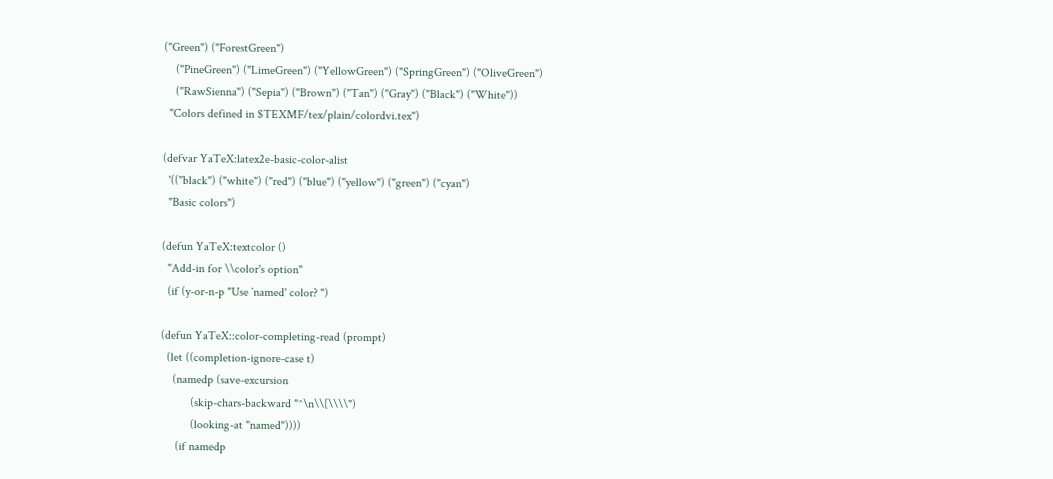("Green") ("ForestGreen")
    ("PineGreen") ("LimeGreen") ("YellowGreen") ("SpringGreen") ("OliveGreen")
    ("RawSienna") ("Sepia") ("Brown") ("Tan") ("Gray") ("Black") ("White"))
  "Colors defined in $TEXMF/tex/plain/colordvi.tex")

(defvar YaTeX:latex2e-basic-color-alist
  '(("black") ("white") ("red") ("blue") ("yellow") ("green") ("cyan")
  "Basic colors")

(defun YaTeX:textcolor ()
  "Add-in for \\color's option"
  (if (y-or-n-p "Use `named' color? ")

(defun YaTeX::color-completing-read (prompt)
  (let ((completion-ignore-case t)
    (namedp (save-excursion
          (skip-chars-backward "^\n\\[\\\\")
          (looking-at "named"))))
     (if namedp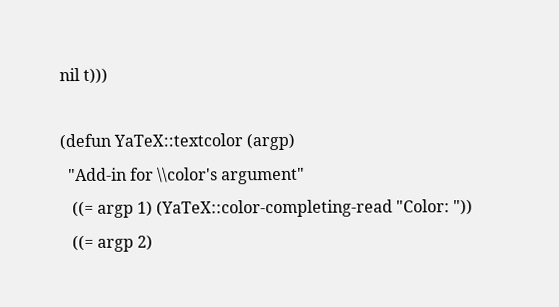nil t)))

(defun YaTeX::textcolor (argp)
  "Add-in for \\color's argument"
   ((= argp 1) (YaTeX::color-completing-read "Color: "))
   ((= argp 2)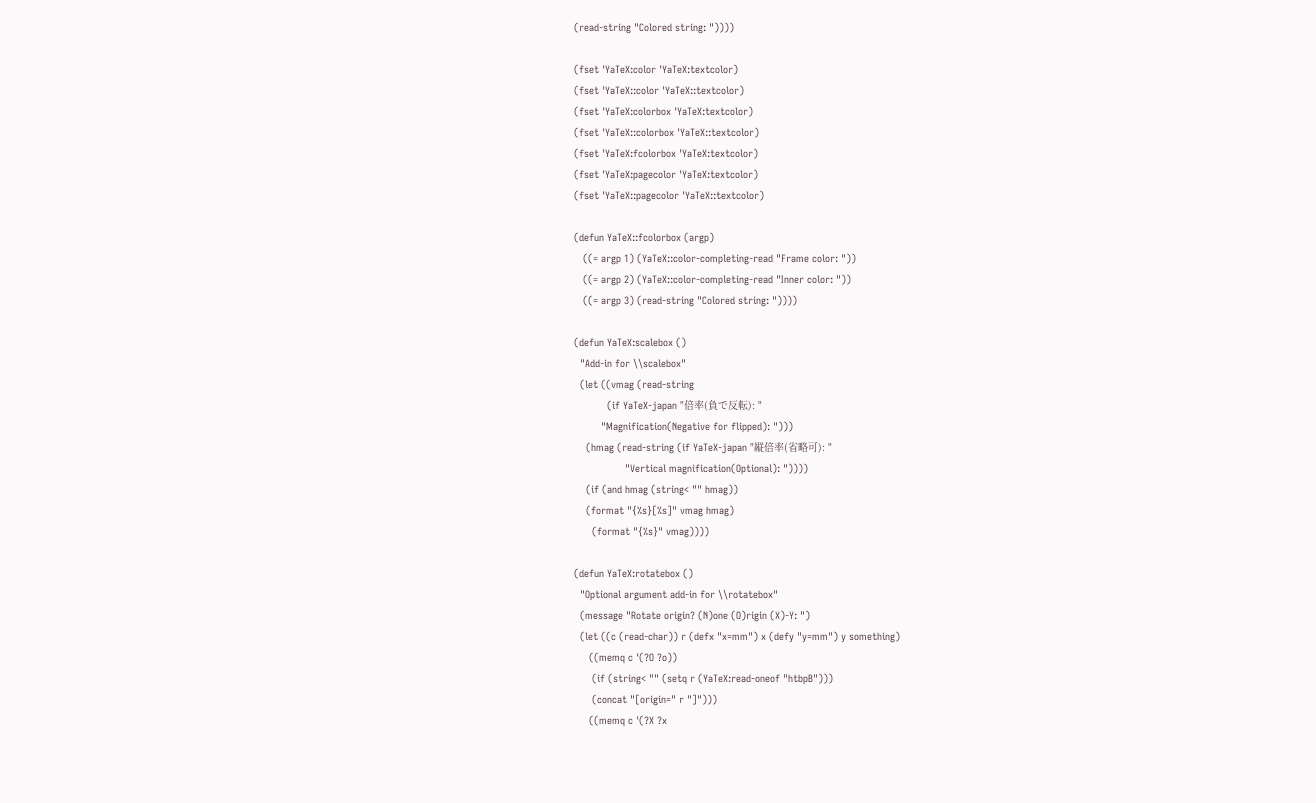(read-string "Colored string: "))))

(fset 'YaTeX:color 'YaTeX:textcolor)
(fset 'YaTeX::color 'YaTeX::textcolor)
(fset 'YaTeX:colorbox 'YaTeX:textcolor)
(fset 'YaTeX::colorbox 'YaTeX::textcolor)
(fset 'YaTeX:fcolorbox 'YaTeX:textcolor)
(fset 'YaTeX:pagecolor 'YaTeX:textcolor)
(fset 'YaTeX::pagecolor 'YaTeX::textcolor)

(defun YaTeX::fcolorbox (argp)
   ((= argp 1) (YaTeX::color-completing-read "Frame color: "))
   ((= argp 2) (YaTeX::color-completing-read "Inner color: "))
   ((= argp 3) (read-string "Colored string: "))))

(defun YaTeX:scalebox ()
  "Add-in for \\scalebox"
  (let ((vmag (read-string
           (if YaTeX-japan "倍率(負で反転): "
         "Magnification(Negative for flipped): ")))
    (hmag (read-string (if YaTeX-japan "縦倍率(省略可): "
                 "Vertical magnification(Optional): "))))
    (if (and hmag (string< "" hmag))
    (format "{%s}[%s]" vmag hmag)
      (format "{%s}" vmag))))

(defun YaTeX:rotatebox ()
  "Optional argument add-in for \\rotatebox"
  (message "Rotate origin? (N)one (O)rigin (X)-Y: ")
  (let ((c (read-char)) r (defx "x=mm") x (defy "y=mm") y something)
     ((memq c '(?O ?o))
      (if (string< "" (setq r (YaTeX:read-oneof "htbpB")))
      (concat "[origin=" r "]")))
     ((memq c '(?X ?x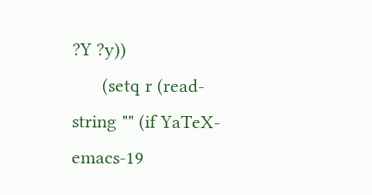?Y ?y))
      (setq r (read-string "" (if YaTeX-emacs-19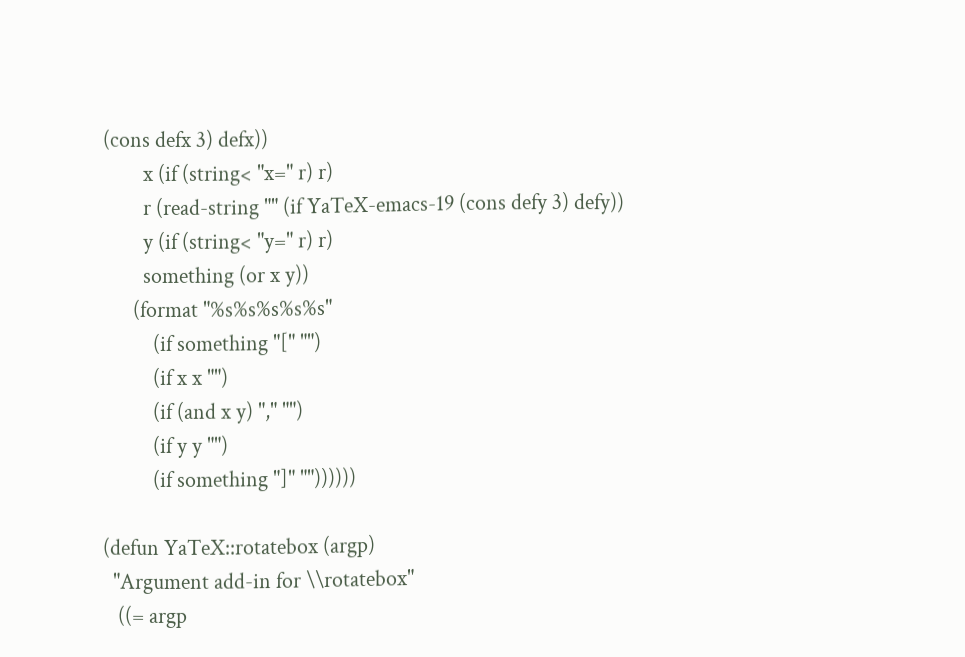(cons defx 3) defx))
        x (if (string< "x=" r) r)
        r (read-string "" (if YaTeX-emacs-19 (cons defy 3) defy))
        y (if (string< "y=" r) r)
        something (or x y))
      (format "%s%s%s%s%s"
          (if something "[" "")
          (if x x "")
          (if (and x y) "," "")
          (if y y "")
          (if something "]" ""))))))

(defun YaTeX::rotatebox (argp)
  "Argument add-in for \\rotatebox"
   ((= argp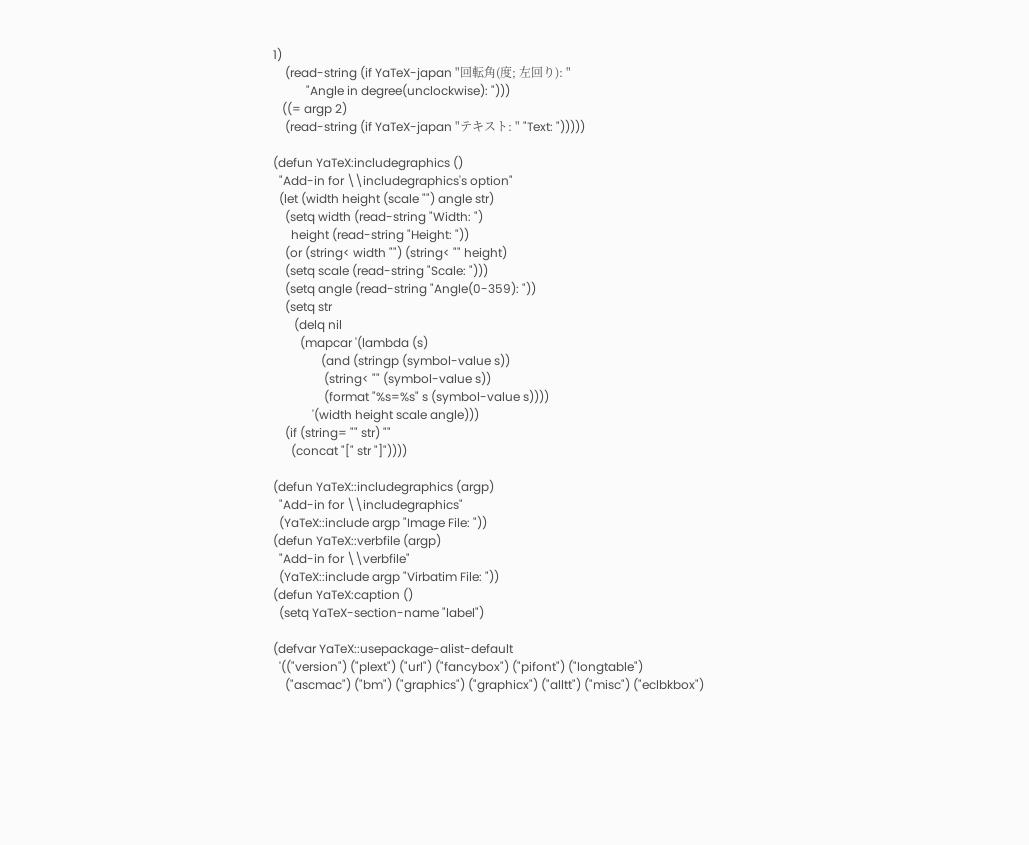1)
    (read-string (if YaTeX-japan "回転角(度; 左回り): "
           "Angle in degree(unclockwise): ")))
   ((= argp 2)
    (read-string (if YaTeX-japan "テキスト: " "Text: ")))))

(defun YaTeX:includegraphics ()
  "Add-in for \\includegraphics's option"
  (let (width height (scale "") angle str)
    (setq width (read-string "Width: ")
      height (read-string "Height: "))
    (or (string< width "") (string< "" height)
    (setq scale (read-string "Scale: ")))
    (setq angle (read-string "Angle(0-359): "))
    (setq str
       (delq nil
         (mapcar '(lambda (s)
                (and (stringp (symbol-value s))
                 (string< "" (symbol-value s))
                 (format "%s=%s" s (symbol-value s))))
             '(width height scale angle)))
    (if (string= "" str) ""
      (concat "[" str "]"))))

(defun YaTeX::includegraphics (argp)
  "Add-in for \\includegraphics"
  (YaTeX::include argp "Image File: "))
(defun YaTeX::verbfile (argp)
  "Add-in for \\verbfile"
  (YaTeX::include argp "Virbatim File: "))
(defun YaTeX:caption ()
  (setq YaTeX-section-name "label")

(defvar YaTeX::usepackage-alist-default
  '(("version") ("plext") ("url") ("fancybox") ("pifont") ("longtable")
    ("ascmac") ("bm") ("graphics") ("graphicx") ("alltt") ("misc") ("eclbkbox")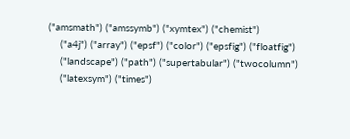("amsmath") ("amssymb") ("xymtex") ("chemist")
    ("a4j") ("array") ("epsf") ("color") ("epsfig") ("floatfig")
    ("landscape") ("path") ("supertabular") ("twocolumn")
    ("latexsym") ("times")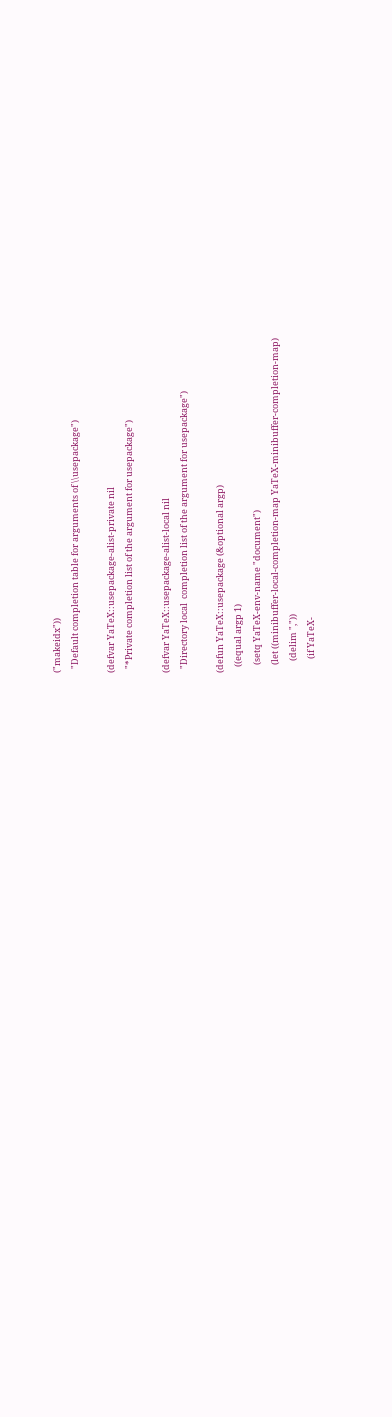("makeidx"))
  "Default completion table for arguments of \\usepackage")

(defvar YaTeX::usepackage-alist-private nil
  "*Private completion list of the argument for usepackage")

(defvar YaTeX::usepackage-alist-local nil
  "Directory local  completion list of the argument for usepackage")

(defun YaTeX::usepackage (&optional argp)
   ((equal argp 1)
    (setq YaTeX-env-name "document")
    (let ((minibuffer-local-completion-map YaTeX-minibuffer-completion-map)
      (delim ","))
       (if YaTeX-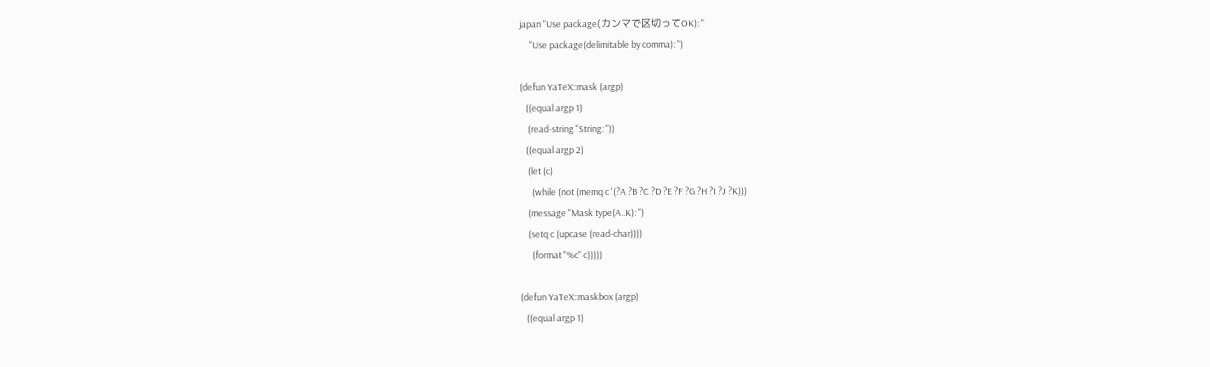japan "Use package(カンマで区切ってOK): "
     "Use package(delimitable by comma): ")

(defun YaTeX::mask (argp)
   ((equal argp 1)
    (read-string "String: "))
   ((equal argp 2)
    (let (c)
      (while (not (memq c '(?A ?B ?C ?D ?E ?F ?G ?H ?I ?J ?K)))
    (message "Mask type(A..K): ")
    (setq c (upcase (read-char))))
      (format "%c" c)))))

(defun YaTeX::maskbox (argp)
   ((equal argp 1)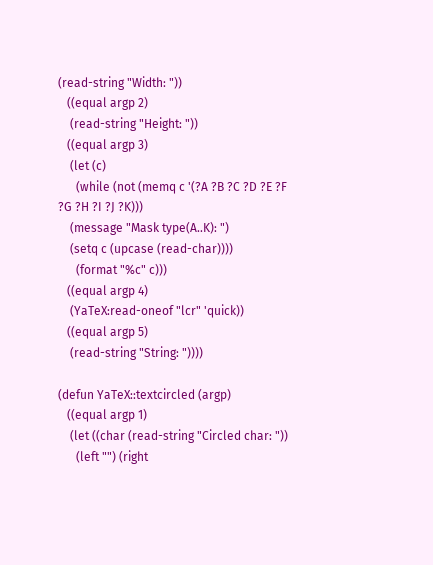(read-string "Width: "))
   ((equal argp 2)
    (read-string "Height: "))
   ((equal argp 3)
    (let (c)
      (while (not (memq c '(?A ?B ?C ?D ?E ?F ?G ?H ?I ?J ?K)))
    (message "Mask type(A..K): ")
    (setq c (upcase (read-char))))
      (format "%c" c)))
   ((equal argp 4)
    (YaTeX:read-oneof "lcr" 'quick))
   ((equal argp 5)
    (read-string "String: "))))

(defun YaTeX::textcircled (argp)
   ((equal argp 1)
    (let ((char (read-string "Circled char: "))
      (left "") (right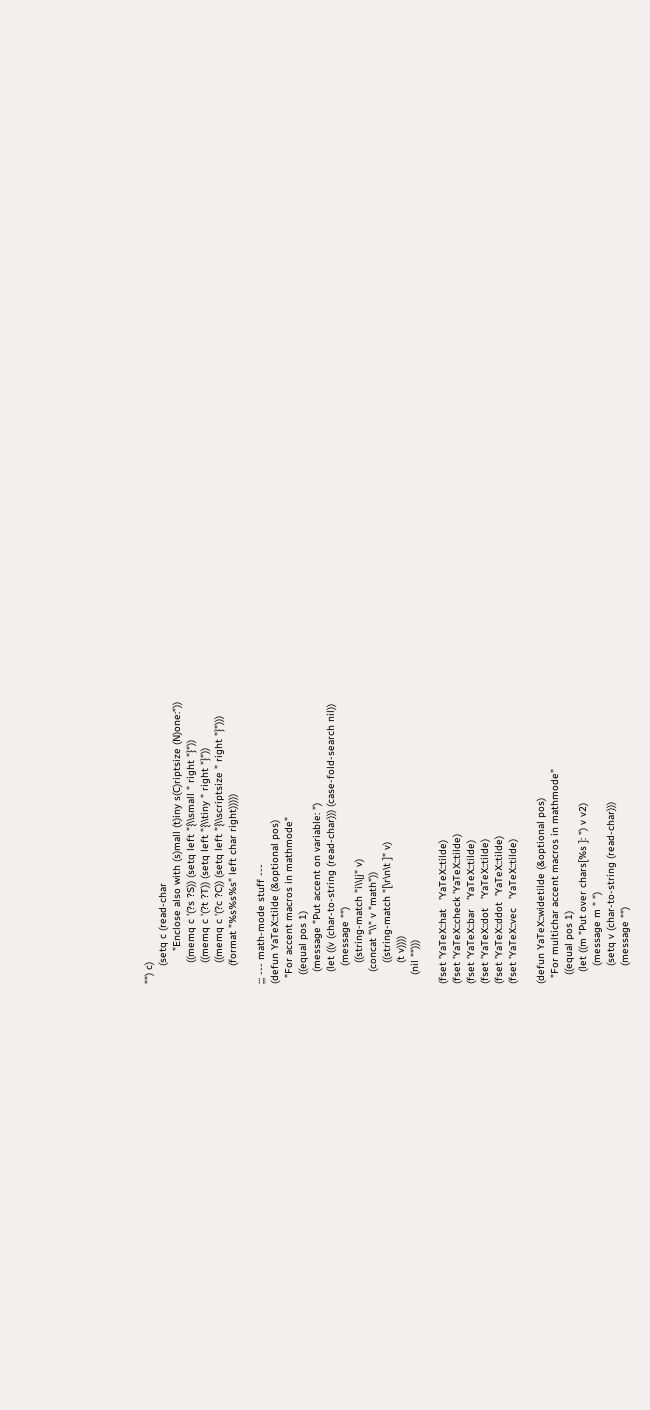"") c)
      (setq c (read-char
           "Enclose also with (s)mall (t)iny s(C)riptsize (N)one:"))
       ((memq c '(?s ?S)) (setq left "{\\small " right "}"))
       ((memq c '(?t ?T)) (setq left "{\\tiny " right "}"))
       ((memq c '(?c ?C)) (setq left "{\\scriptsize " right "}")))
      (format "%s%s%s" left char right)))))

;;; --- math-mode stuff ---
(defun YaTeX::tilde (&optional pos)
  "For accent macros in mathmode"
   ((equal pos 1)
    (message "Put accent on variable: ")
    (let ((v (char-to-string (read-char))) (case-fold-search nil))
      (message "")
       ((string-match "i\\|j" v)
    (concat "\\" v "math"))
       ((string-match "[\r\n\t ]" v)
       (t v))))
   (nil "")))

(fset 'YaTeX::hat   'YaTeX::tilde)
(fset 'YaTeX::check 'YaTeX::tilde)
(fset 'YaTeX::bar   'YaTeX::tilde)
(fset 'YaTeX::dot   'YaTeX::tilde)
(fset 'YaTeX::ddot  'YaTeX::tilde)
(fset 'YaTeX::vec   'YaTeX::tilde)

(defun YaTeX::widetilde (&optional pos)
  "For multichar accent macros in mathmode"
   ((equal pos 1)
    (let ((m "Put over chars[%s ]: ") v v2)
      (message m " ")
      (setq v (char-to-string (read-char)))
      (message "")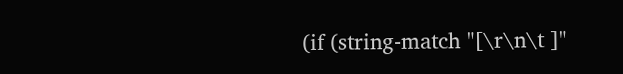(if (string-match "[\r\n\t ]"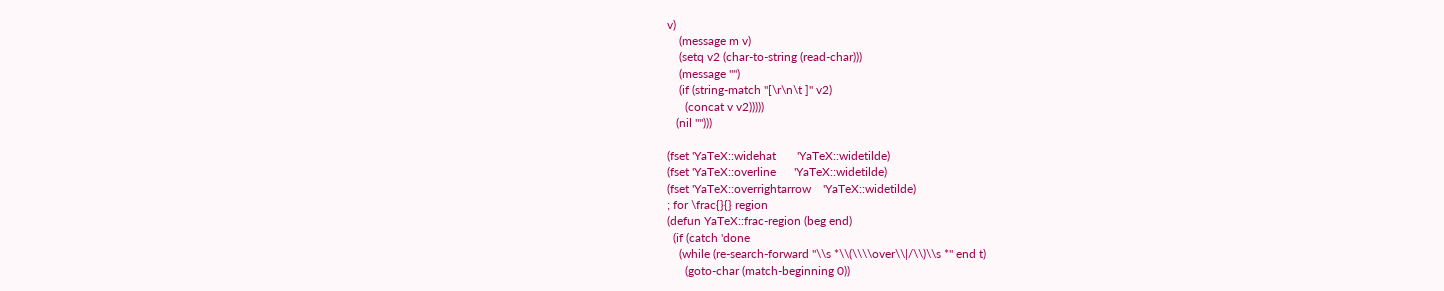v)
    (message m v)
    (setq v2 (char-to-string (read-char)))
    (message "")
    (if (string-match "[\r\n\t ]" v2)
      (concat v v2)))))
   (nil "")))

(fset 'YaTeX::widehat       'YaTeX::widetilde)
(fset 'YaTeX::overline      'YaTeX::widetilde)
(fset 'YaTeX::overrightarrow    'YaTeX::widetilde)
; for \frac{}{} region
(defun YaTeX::frac-region (beg end)
  (if (catch 'done
    (while (re-search-forward "\\s *\\(\\\\over\\|/\\)\\s *" end t)
      (goto-char (match-beginning 0))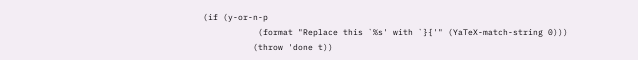(if (y-or-n-p
           (format "Replace this `%s' with `}{'" (YaTeX-match-string 0)))
          (throw 'done t))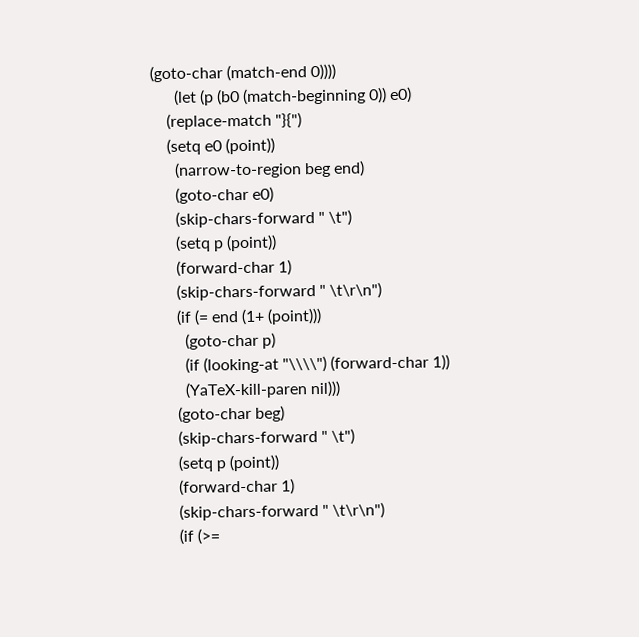(goto-char (match-end 0))))
      (let (p (b0 (match-beginning 0)) e0)
    (replace-match "}{")
    (setq e0 (point))
      (narrow-to-region beg end)
      (goto-char e0)
      (skip-chars-forward " \t")
      (setq p (point))
      (forward-char 1)
      (skip-chars-forward " \t\r\n")
      (if (= end (1+ (point)))
        (goto-char p)
        (if (looking-at "\\\\") (forward-char 1))
        (YaTeX-kill-paren nil)))
      (goto-char beg)
      (skip-chars-forward " \t")
      (setq p (point))
      (forward-char 1)
      (skip-chars-forward " \t\r\n")
      (if (>=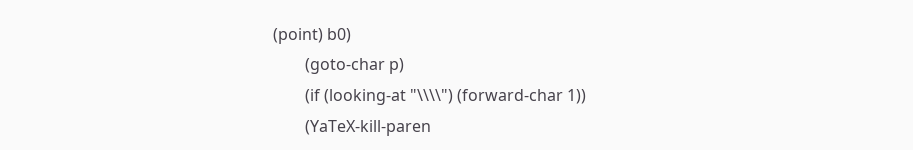(point) b0)
        (goto-char p)
        (if (looking-at "\\\\") (forward-char 1))
        (YaTeX-kill-paren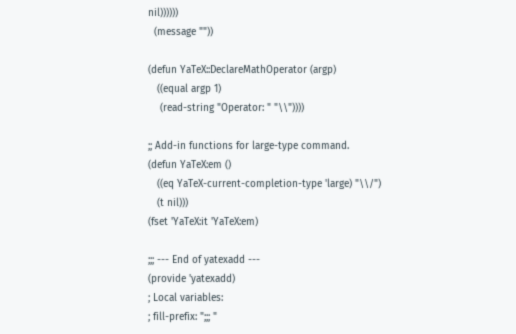nil))))))
  (message ""))

(defun YaTeX::DeclareMathOperator (argp)
   ((equal argp 1)
    (read-string "Operator: " "\\"))))

;; Add-in functions for large-type command.
(defun YaTeX:em ()
   ((eq YaTeX-current-completion-type 'large) "\\/")
   (t nil)))
(fset 'YaTeX:it 'YaTeX:em)

;;; --- End of yatexadd ---
(provide 'yatexadd)
; Local variables:
; fill-prefix: ";;; "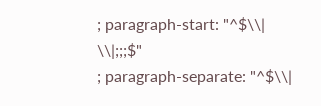; paragraph-start: "^$\\|
\\|;;;$"
; paragraph-separate: "^$\\|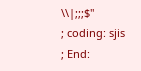\\|;;;$"
; coding: sjis
; End: